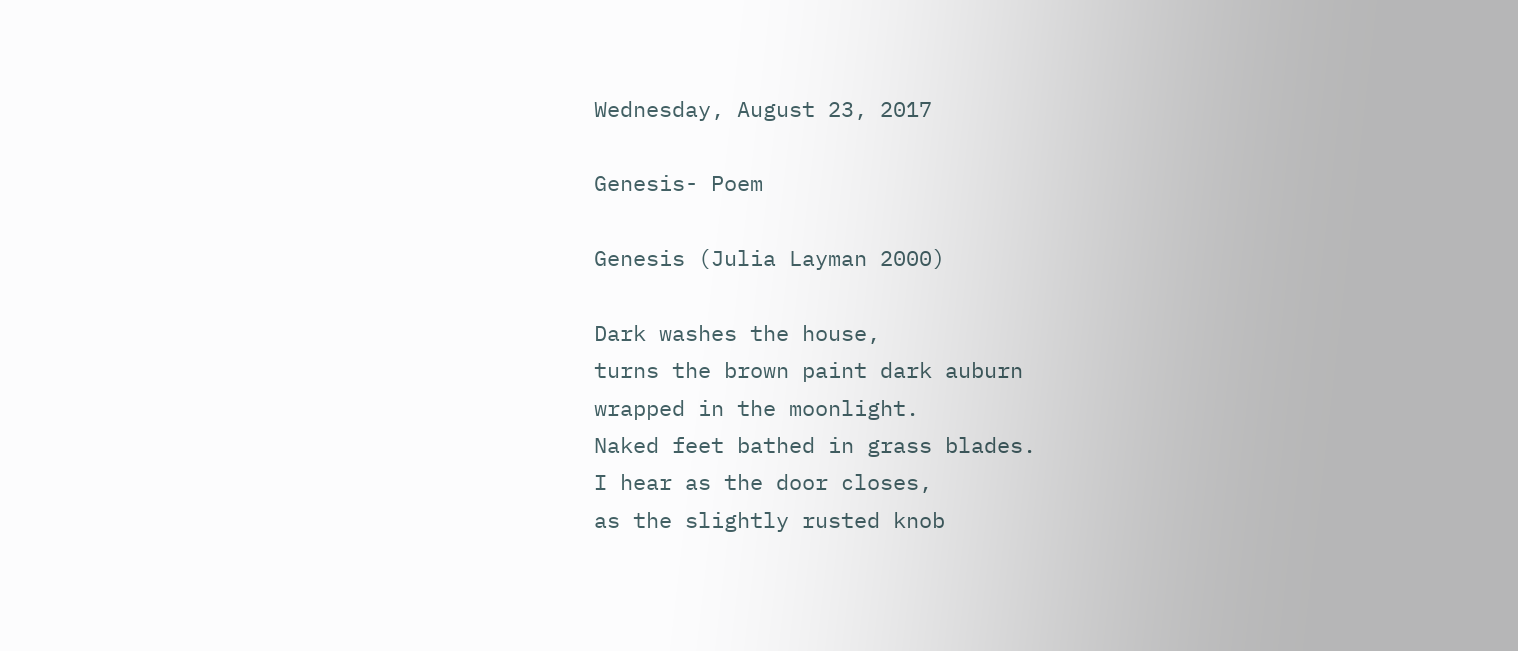Wednesday, August 23, 2017

Genesis- Poem

Genesis (Julia Layman 2000)

Dark washes the house,
turns the brown paint dark auburn
wrapped in the moonlight.
Naked feet bathed in grass blades.
I hear as the door closes,
as the slightly rusted knob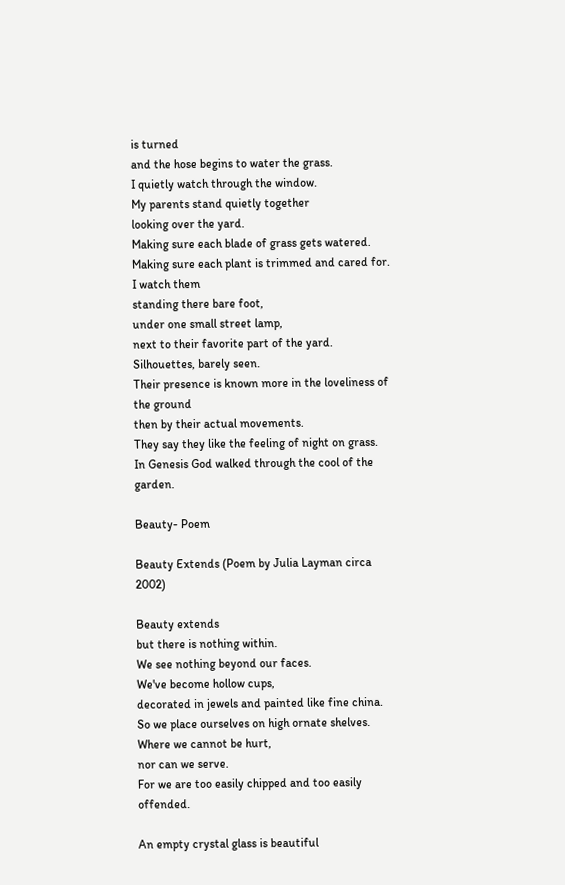is turned
and the hose begins to water the grass.
I quietly watch through the window.
My parents stand quietly together
looking over the yard.
Making sure each blade of grass gets watered.
Making sure each plant is trimmed and cared for.
I watch them
standing there bare foot,
under one small street lamp,
next to their favorite part of the yard.
Silhouettes, barely seen.
Their presence is known more in the loveliness of the ground
then by their actual movements.
They say they like the feeling of night on grass.
In Genesis God walked through the cool of the garden.

Beauty- Poem

Beauty Extends (Poem by Julia Layman circa 2002)

Beauty extends
but there is nothing within.
We see nothing beyond our faces.
We've become hollow cups,
decorated in jewels and painted like fine china.
So we place ourselves on high ornate shelves.
Where we cannot be hurt,
nor can we serve.
For we are too easily chipped and too easily offended.

An empty crystal glass is beautiful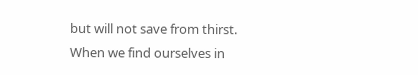but will not save from thirst.
When we find ourselves in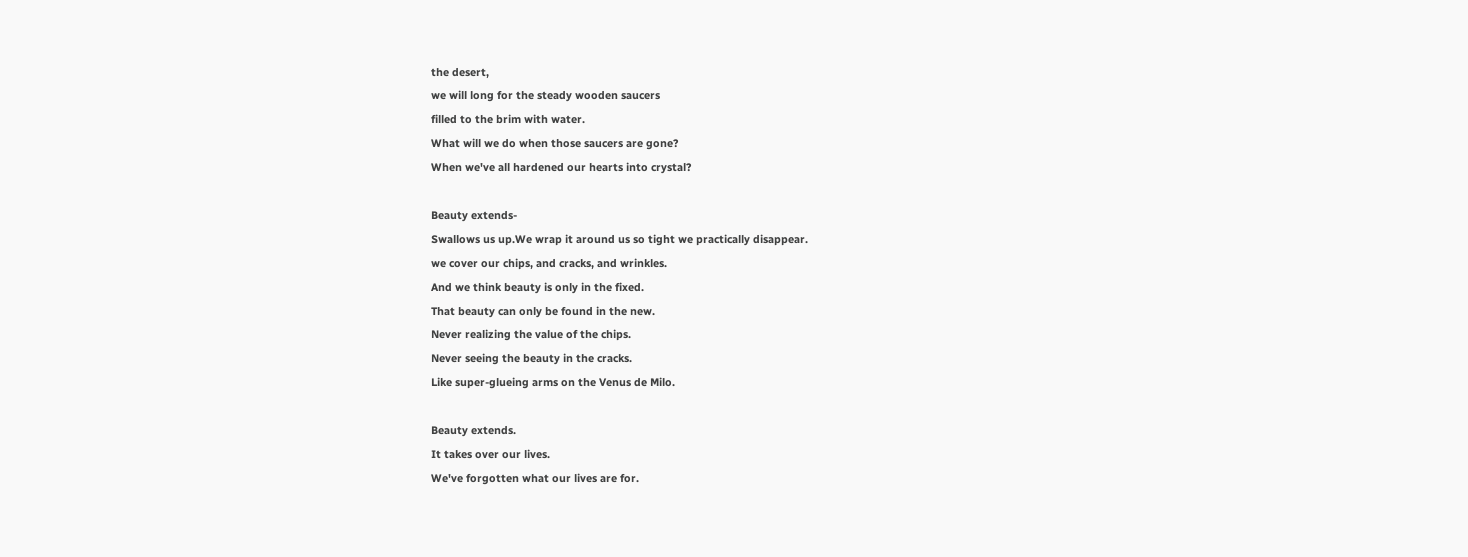the desert,
we will long for the steady wooden saucers
filled to the brim with water.
What will we do when those saucers are gone?
When we've all hardened our hearts into crystal?

Beauty extends-
Swallows us up.We wrap it around us so tight we practically disappear.
we cover our chips, and cracks, and wrinkles.
And we think beauty is only in the fixed.
That beauty can only be found in the new.
Never realizing the value of the chips.
Never seeing the beauty in the cracks.
Like super-glueing arms on the Venus de Milo.

Beauty extends.
It takes over our lives.
We've forgotten what our lives are for.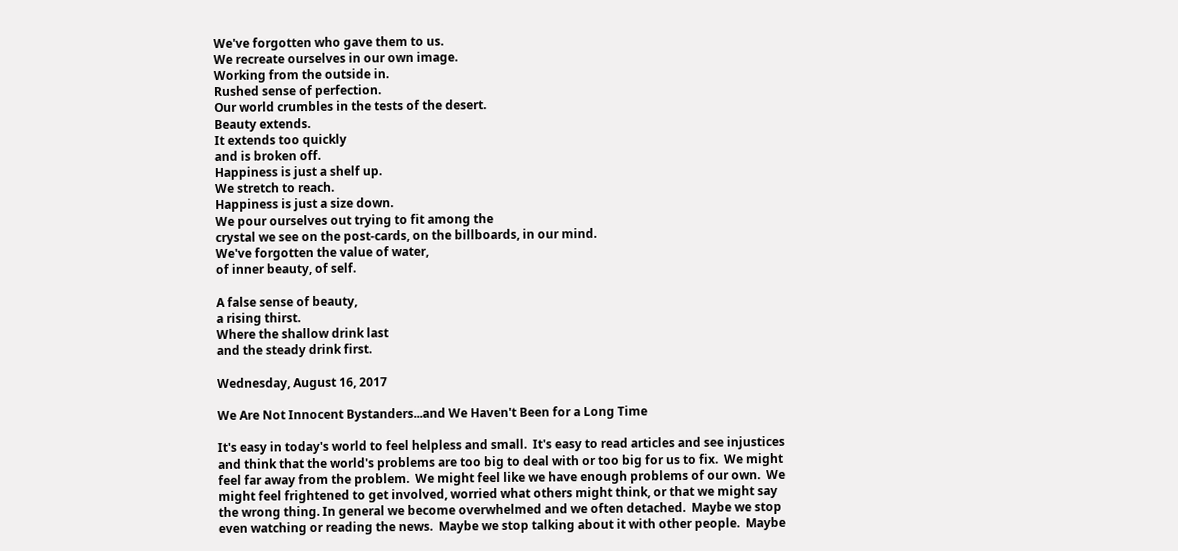We've forgotten who gave them to us.
We recreate ourselves in our own image.
Working from the outside in.
Rushed sense of perfection.
Our world crumbles in the tests of the desert.
Beauty extends.
It extends too quickly
and is broken off.
Happiness is just a shelf up.
We stretch to reach.
Happiness is just a size down.
We pour ourselves out trying to fit among the
crystal we see on the post-cards, on the billboards, in our mind.
We've forgotten the value of water,
of inner beauty, of self.

A false sense of beauty,
a rising thirst.
Where the shallow drink last
and the steady drink first.

Wednesday, August 16, 2017

We Are Not Innocent Bystanders...and We Haven't Been for a Long Time

It's easy in today's world to feel helpless and small.  It's easy to read articles and see injustices and think that the world's problems are too big to deal with or too big for us to fix.  We might feel far away from the problem.  We might feel like we have enough problems of our own.  We might feel frightened to get involved, worried what others might think, or that we might say the wrong thing. In general we become overwhelmed and we often detached.  Maybe we stop even watching or reading the news.  Maybe we stop talking about it with other people.  Maybe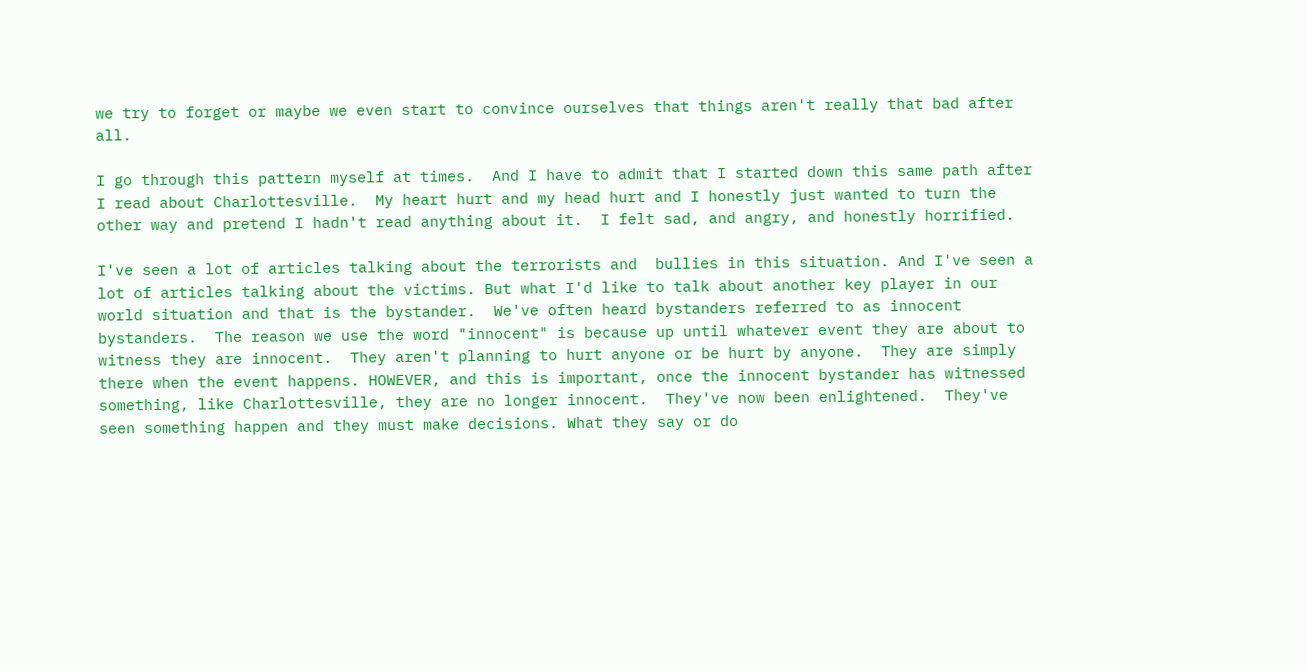we try to forget or maybe we even start to convince ourselves that things aren't really that bad after all.

I go through this pattern myself at times.  And I have to admit that I started down this same path after I read about Charlottesville.  My heart hurt and my head hurt and I honestly just wanted to turn the other way and pretend I hadn't read anything about it.  I felt sad, and angry, and honestly horrified.

I've seen a lot of articles talking about the terrorists and  bullies in this situation. And I've seen a lot of articles talking about the victims. But what I'd like to talk about another key player in our world situation and that is the bystander.  We've often heard bystanders referred to as innocent bystanders.  The reason we use the word "innocent" is because up until whatever event they are about to witness they are innocent.  They aren't planning to hurt anyone or be hurt by anyone.  They are simply there when the event happens. HOWEVER, and this is important, once the innocent bystander has witnessed something, like Charlottesville, they are no longer innocent.  They've now been enlightened.  They've seen something happen and they must make decisions. What they say or do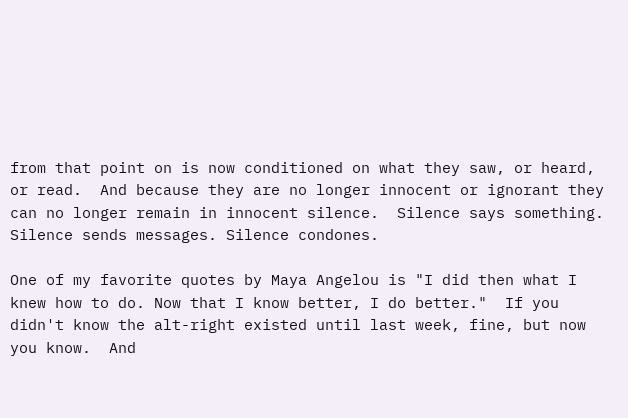from that point on is now conditioned on what they saw, or heard, or read.  And because they are no longer innocent or ignorant they can no longer remain in innocent silence.  Silence says something.  Silence sends messages. Silence condones.

One of my favorite quotes by Maya Angelou is "I did then what I knew how to do. Now that I know better, I do better."  If you didn't know the alt-right existed until last week, fine, but now you know.  And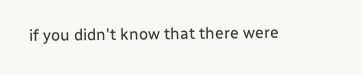if you didn't know that there were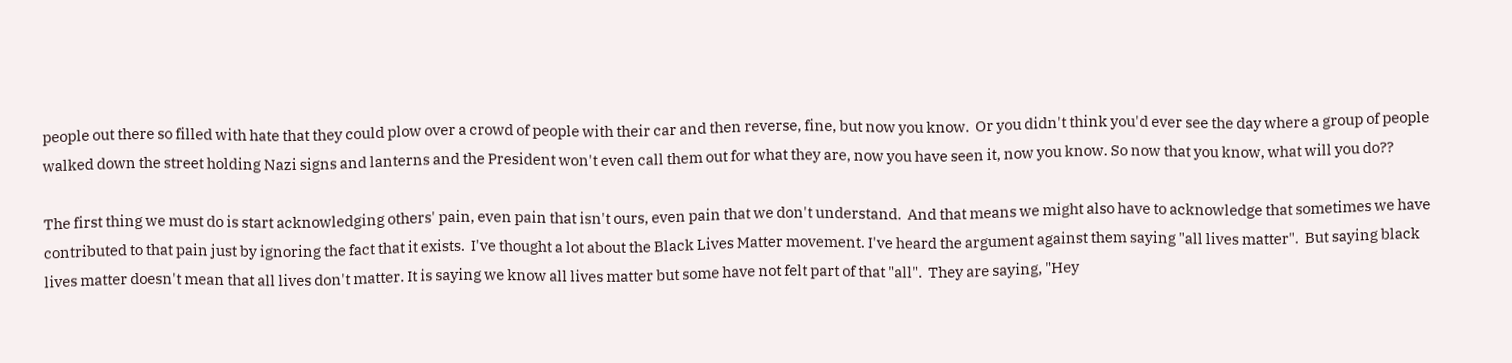people out there so filled with hate that they could plow over a crowd of people with their car and then reverse, fine, but now you know.  Or you didn't think you'd ever see the day where a group of people walked down the street holding Nazi signs and lanterns and the President won't even call them out for what they are, now you have seen it, now you know. So now that you know, what will you do??

The first thing we must do is start acknowledging others' pain, even pain that isn't ours, even pain that we don't understand.  And that means we might also have to acknowledge that sometimes we have contributed to that pain just by ignoring the fact that it exists.  I've thought a lot about the Black Lives Matter movement. I've heard the argument against them saying "all lives matter".  But saying black lives matter doesn't mean that all lives don't matter. It is saying we know all lives matter but some have not felt part of that "all".  They are saying, "Hey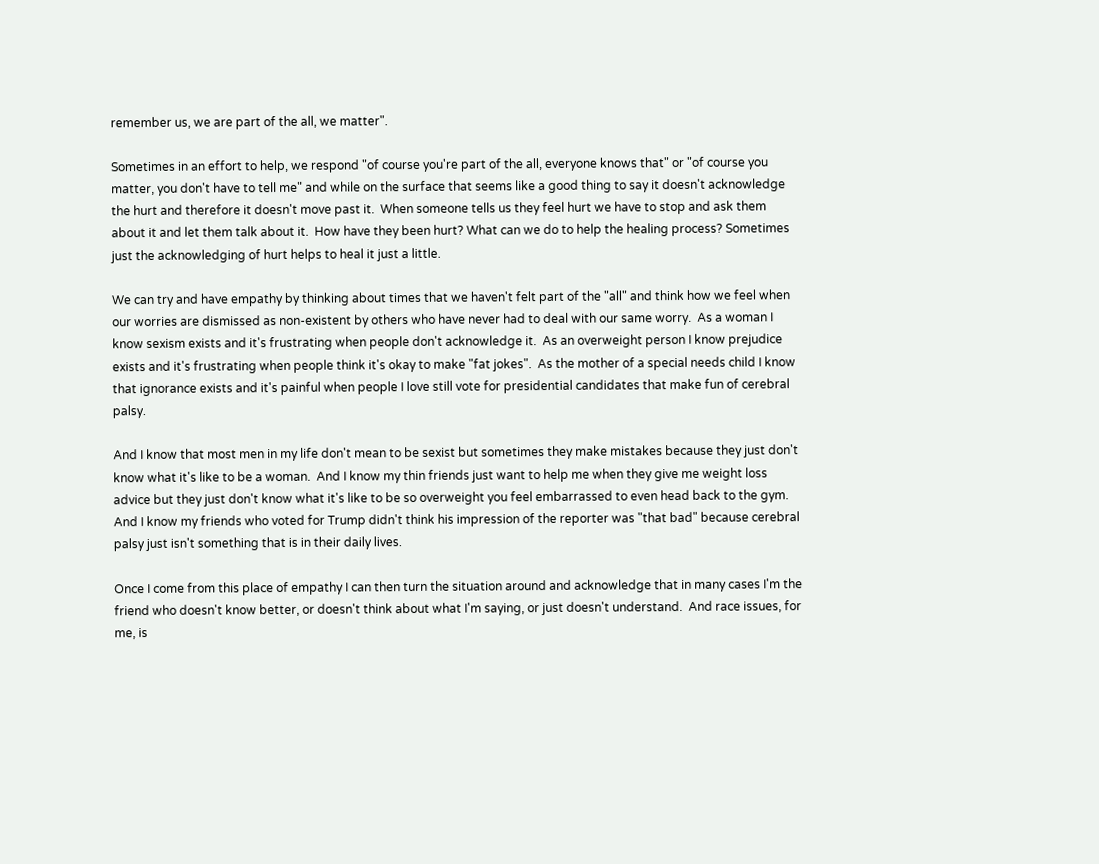remember us, we are part of the all, we matter".

Sometimes in an effort to help, we respond "of course you're part of the all, everyone knows that" or "of course you matter, you don't have to tell me" and while on the surface that seems like a good thing to say it doesn't acknowledge the hurt and therefore it doesn't move past it.  When someone tells us they feel hurt we have to stop and ask them about it and let them talk about it.  How have they been hurt? What can we do to help the healing process? Sometimes just the acknowledging of hurt helps to heal it just a little.

We can try and have empathy by thinking about times that we haven't felt part of the "all" and think how we feel when our worries are dismissed as non-existent by others who have never had to deal with our same worry.  As a woman I know sexism exists and it's frustrating when people don't acknowledge it.  As an overweight person I know prejudice exists and it's frustrating when people think it's okay to make "fat jokes".  As the mother of a special needs child I know that ignorance exists and it's painful when people I love still vote for presidential candidates that make fun of cerebral palsy.

And I know that most men in my life don't mean to be sexist but sometimes they make mistakes because they just don't know what it's like to be a woman.  And I know my thin friends just want to help me when they give me weight loss advice but they just don't know what it's like to be so overweight you feel embarrassed to even head back to the gym. And I know my friends who voted for Trump didn't think his impression of the reporter was "that bad" because cerebral palsy just isn't something that is in their daily lives.

Once I come from this place of empathy I can then turn the situation around and acknowledge that in many cases I'm the friend who doesn't know better, or doesn't think about what I'm saying, or just doesn't understand.  And race issues, for me, is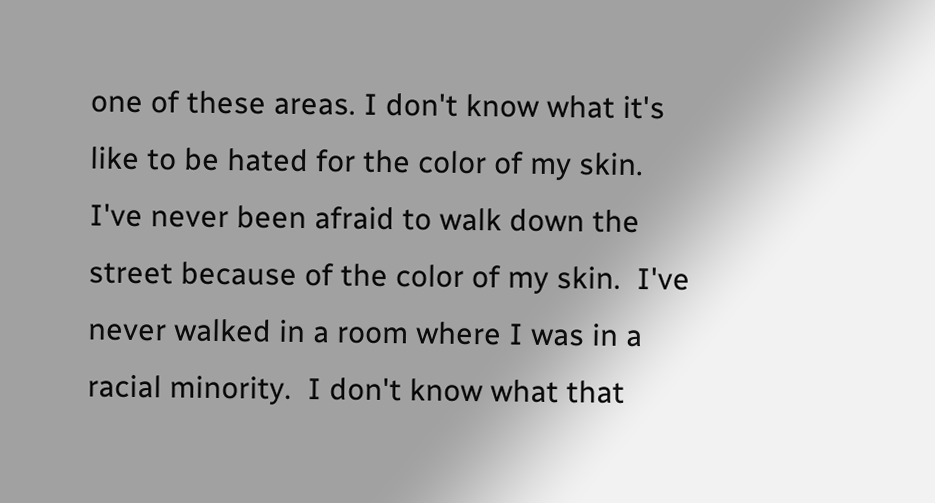one of these areas. I don't know what it's like to be hated for the color of my skin.  I've never been afraid to walk down the street because of the color of my skin.  I've never walked in a room where I was in a racial minority.  I don't know what that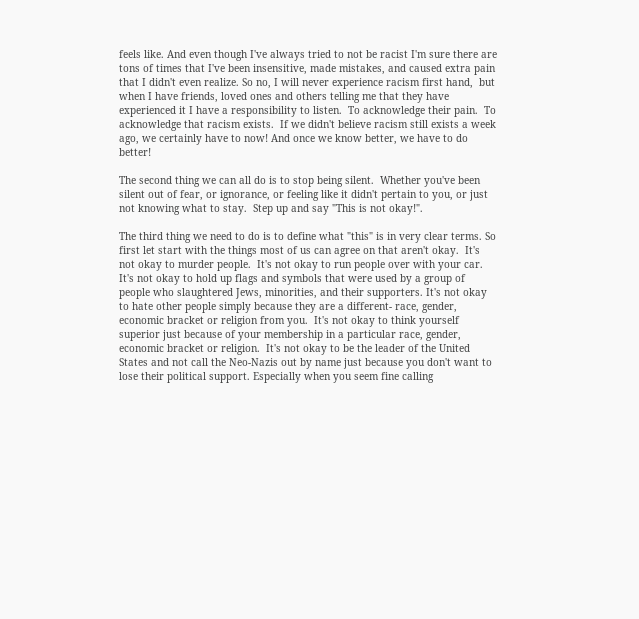feels like. And even though I've always tried to not be racist I'm sure there are tons of times that I've been insensitive, made mistakes, and caused extra pain that I didn't even realize. So no, I will never experience racism first hand,  but when I have friends, loved ones and others telling me that they have experienced it I have a responsibility to listen.  To acknowledge their pain.  To acknowledge that racism exists.  If we didn't believe racism still exists a week ago, we certainly have to now! And once we know better, we have to do better!

The second thing we can all do is to stop being silent.  Whether you've been silent out of fear, or ignorance, or feeling like it didn't pertain to you, or just not knowing what to stay.  Step up and say "This is not okay!".

The third thing we need to do is to define what "this" is in very clear terms. So first let start with the things most of us can agree on that aren't okay.  It's not okay to murder people.  It's not okay to run people over with your car.  It's not okay to hold up flags and symbols that were used by a group of people who slaughtered Jews, minorities, and their supporters. It's not okay to hate other people simply because they are a different- race, gender, economic bracket or religion from you.  It's not okay to think yourself superior just because of your membership in a particular race, gender, economic bracket or religion.  It's not okay to be the leader of the United States and not call the Neo-Nazis out by name just because you don't want to lose their political support. Especially when you seem fine calling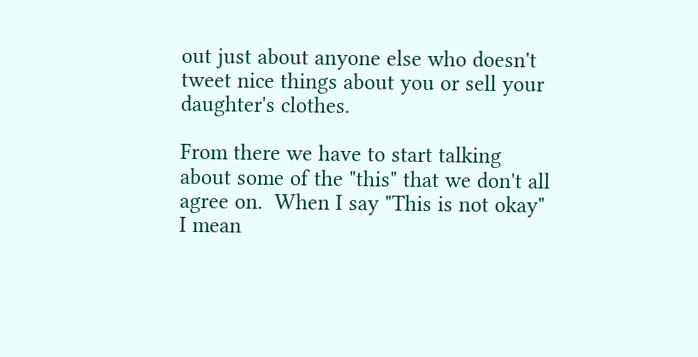out just about anyone else who doesn't tweet nice things about you or sell your daughter's clothes.

From there we have to start talking about some of the "this" that we don't all agree on.  When I say "This is not okay" I mean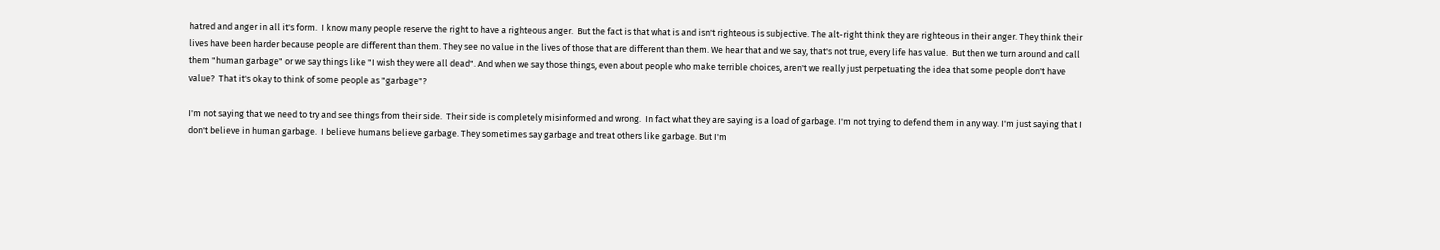hatred and anger in all it's form.  I know many people reserve the right to have a righteous anger.  But the fact is that what is and isn't righteous is subjective. The alt-right think they are righteous in their anger. They think their lives have been harder because people are different than them. They see no value in the lives of those that are different than them. We hear that and we say, that's not true, every life has value.  But then we turn around and call them "human garbage" or we say things like "I wish they were all dead". And when we say those things, even about people who make terrible choices, aren't we really just perpetuating the idea that some people don't have value?  That it's okay to think of some people as "garbage"?

I'm not saying that we need to try and see things from their side.  Their side is completely misinformed and wrong.  In fact what they are saying is a load of garbage. I'm not trying to defend them in any way. I'm just saying that I don't believe in human garbage.  I believe humans believe garbage. They sometimes say garbage and treat others like garbage. But I'm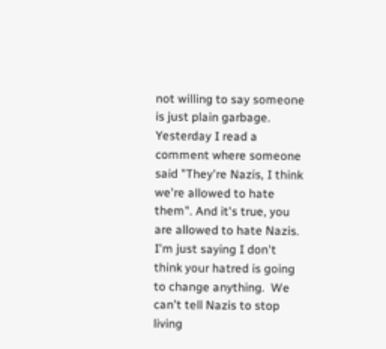not willing to say someone is just plain garbage. Yesterday I read a comment where someone said "They're Nazis, I think we're allowed to hate them". And it's true, you are allowed to hate Nazis.  I'm just saying I don't think your hatred is going to change anything.  We can't tell Nazis to stop living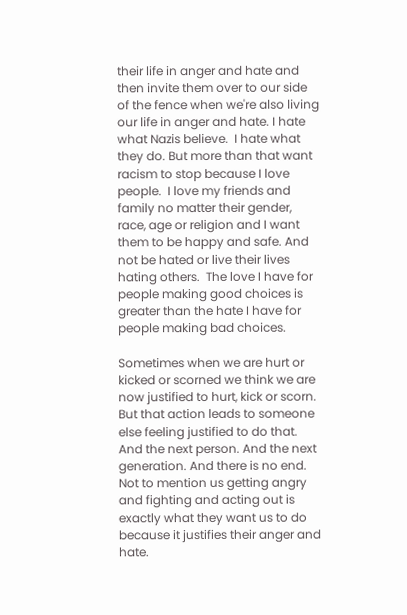their life in anger and hate and then invite them over to our side of the fence when we're also living our life in anger and hate. I hate what Nazis believe.  I hate what they do. But more than that want racism to stop because I love people.  I love my friends and family no matter their gender, race, age or religion and I want them to be happy and safe. And not be hated or live their lives hating others.  The love I have for people making good choices is greater than the hate I have for people making bad choices.

Sometimes when we are hurt or kicked or scorned we think we are now justified to hurt, kick or scorn.  But that action leads to someone else feeling justified to do that. And the next person. And the next generation. And there is no end.  Not to mention us getting angry and fighting and acting out is exactly what they want us to do because it justifies their anger and hate.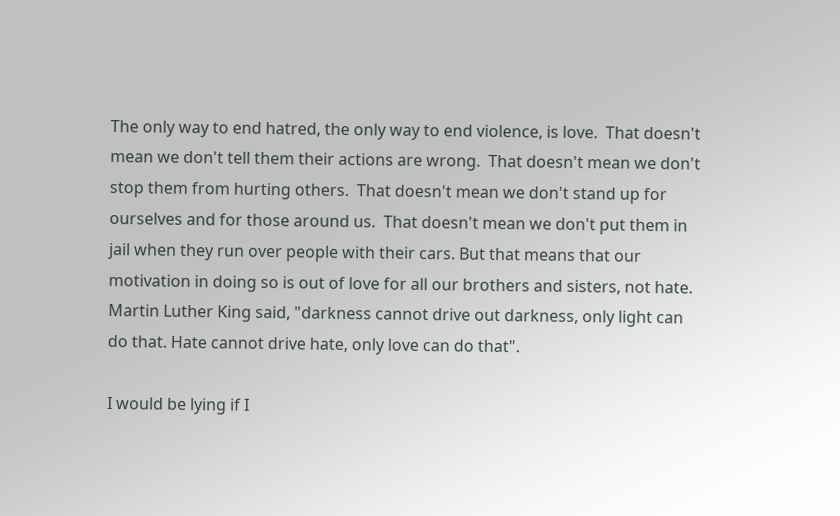The only way to end hatred, the only way to end violence, is love.  That doesn't mean we don't tell them their actions are wrong.  That doesn't mean we don't stop them from hurting others.  That doesn't mean we don't stand up for ourselves and for those around us.  That doesn't mean we don't put them in jail when they run over people with their cars. But that means that our motivation in doing so is out of love for all our brothers and sisters, not hate. Martin Luther King said, "darkness cannot drive out darkness, only light can do that. Hate cannot drive hate, only love can do that".

I would be lying if I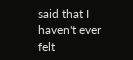said that I haven't ever felt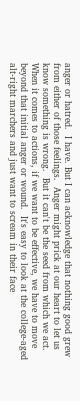anger or hatred.  I have. But I can acknowledge that nothing good grew from either of those feelings.  Anger might prick at our heart to let us know something is wrong.  But it can't be the seed from which we act.  When it comes to actions, if we want to be effective, we have to move beyond that initial anger or wound.  It's easy to look at the college-aged alt-right marchers and just want to scream in their face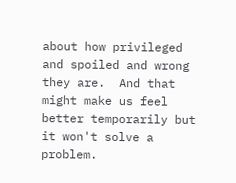about how privileged and spoiled and wrong they are.  And that might make us feel better temporarily but it won't solve a problem.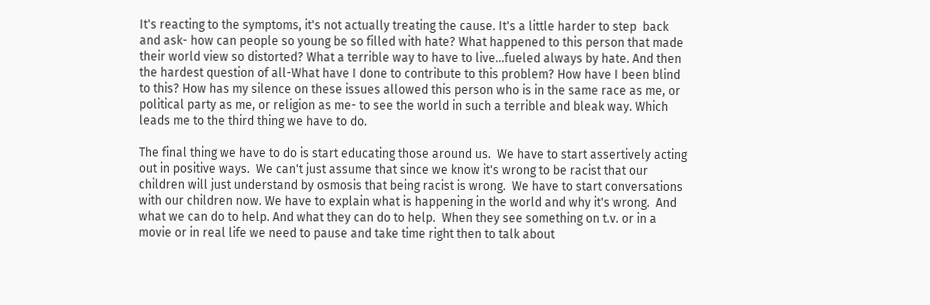It's reacting to the symptoms, it's not actually treating the cause. It's a little harder to step  back and ask- how can people so young be so filled with hate? What happened to this person that made their world view so distorted? What a terrible way to have to live...fueled always by hate. And then the hardest question of all-What have I done to contribute to this problem? How have I been blind to this? How has my silence on these issues allowed this person who is in the same race as me, or political party as me, or religion as me- to see the world in such a terrible and bleak way. Which leads me to the third thing we have to do.

The final thing we have to do is start educating those around us.  We have to start assertively acting out in positive ways.  We can't just assume that since we know it's wrong to be racist that our children will just understand by osmosis that being racist is wrong.  We have to start conversations with our children now. We have to explain what is happening in the world and why it's wrong.  And what we can do to help. And what they can do to help.  When they see something on t.v. or in a movie or in real life we need to pause and take time right then to talk about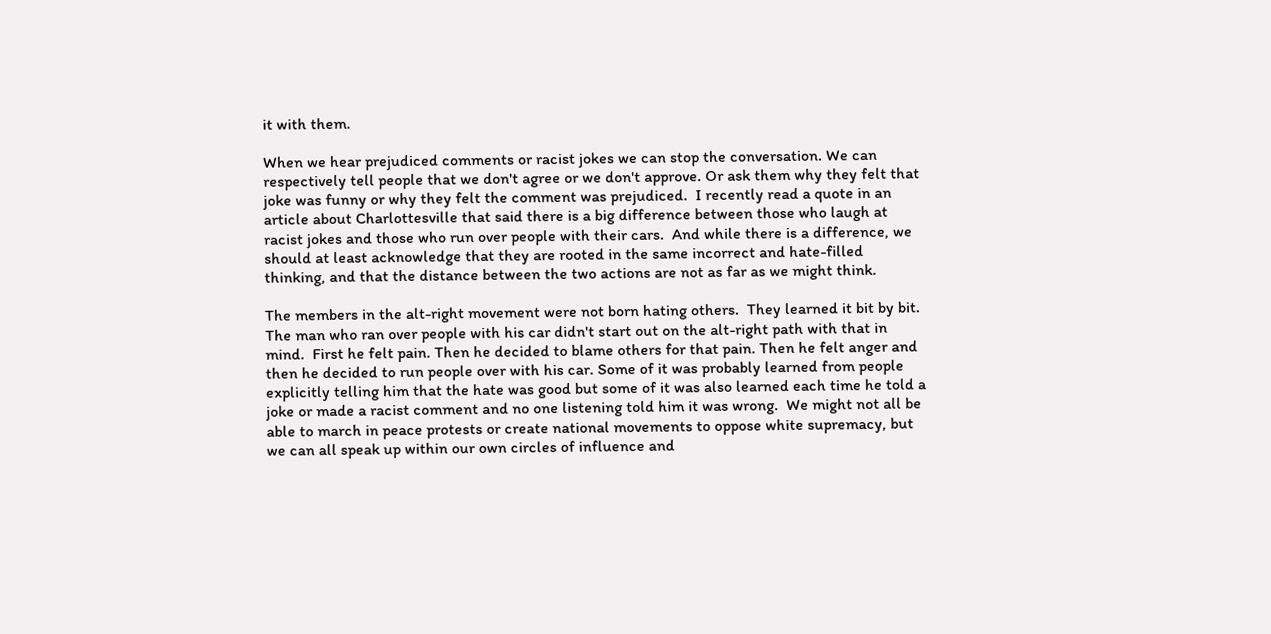it with them.

When we hear prejudiced comments or racist jokes we can stop the conversation. We can respectively tell people that we don't agree or we don't approve. Or ask them why they felt that joke was funny or why they felt the comment was prejudiced.  I recently read a quote in an article about Charlottesville that said there is a big difference between those who laugh at racist jokes and those who run over people with their cars.  And while there is a difference, we should at least acknowledge that they are rooted in the same incorrect and hate-filled thinking, and that the distance between the two actions are not as far as we might think.

The members in the alt-right movement were not born hating others.  They learned it bit by bit. The man who ran over people with his car didn't start out on the alt-right path with that in mind.  First he felt pain. Then he decided to blame others for that pain. Then he felt anger and then he decided to run people over with his car. Some of it was probably learned from people explicitly telling him that the hate was good but some of it was also learned each time he told a joke or made a racist comment and no one listening told him it was wrong.  We might not all be able to march in peace protests or create national movements to oppose white supremacy, but we can all speak up within our own circles of influence and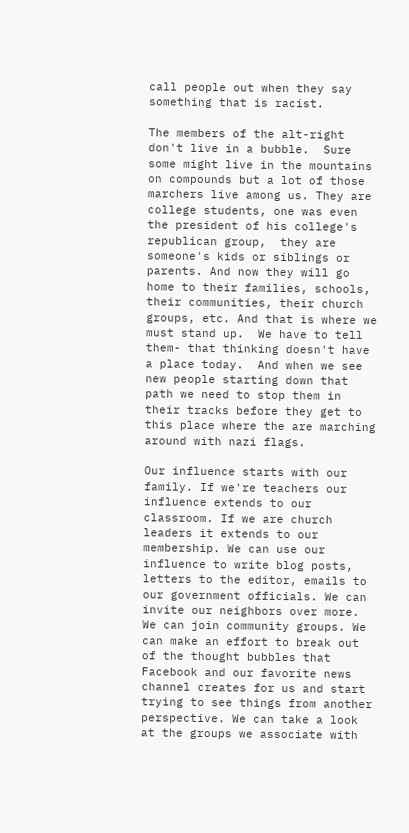call people out when they say something that is racist.

The members of the alt-right don't live in a bubble.  Sure some might live in the mountains on compounds but a lot of those marchers live among us. They are college students, one was even the president of his college's republican group,  they are someone's kids or siblings or parents. And now they will go home to their families, schools, their communities, their church groups, etc. And that is where we must stand up.  We have to tell them- that thinking doesn't have a place today.  And when we see new people starting down that path we need to stop them in their tracks before they get to this place where the are marching around with nazi flags.

Our influence starts with our family. If we're teachers our influence extends to our classroom. If we are church leaders it extends to our membership. We can use our influence to write blog posts, letters to the editor, emails to our government officials. We can invite our neighbors over more. We can join community groups. We can make an effort to break out of the thought bubbles that Facebook and our favorite news channel creates for us and start trying to see things from another perspective. We can take a look at the groups we associate with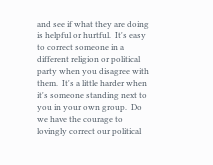and see if what they are doing is helpful or hurtful.  It's easy to correct someone in a different religion or political party when you disagree with them.  It's a little harder when it's someone standing next to you in your own group.  Do we have the courage to lovingly correct our political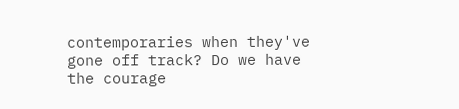contemporaries when they've gone off track? Do we have the courage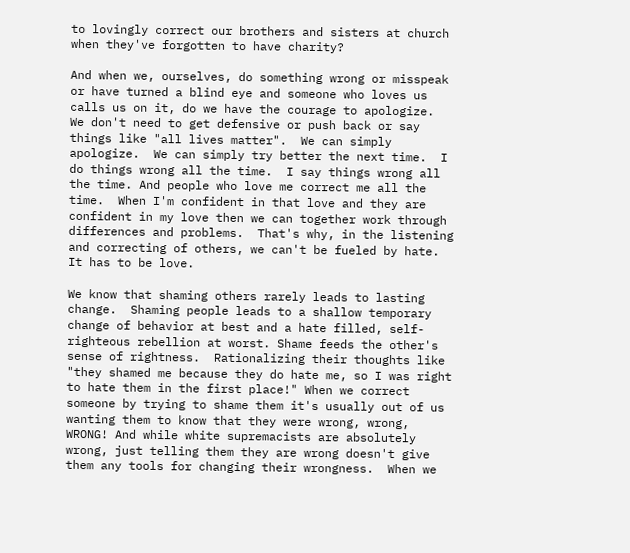to lovingly correct our brothers and sisters at church when they've forgotten to have charity?

And when we, ourselves, do something wrong or misspeak or have turned a blind eye and someone who loves us calls us on it, do we have the courage to apologize.  We don't need to get defensive or push back or say things like "all lives matter".  We can simply apologize.  We can simply try better the next time.  I do things wrong all the time.  I say things wrong all the time. And people who love me correct me all the time.  When I'm confident in that love and they are confident in my love then we can together work through differences and problems.  That's why, in the listening and correcting of others, we can't be fueled by hate.  It has to be love.

We know that shaming others rarely leads to lasting change.  Shaming people leads to a shallow temporary change of behavior at best and a hate filled, self-righteous rebellion at worst. Shame feeds the other's sense of rightness.  Rationalizing their thoughts like "they shamed me because they do hate me, so I was right to hate them in the first place!" When we correct someone by trying to shame them it's usually out of us wanting them to know that they were wrong, wrong, WRONG! And while white supremacists are absolutely wrong, just telling them they are wrong doesn't give them any tools for changing their wrongness.  When we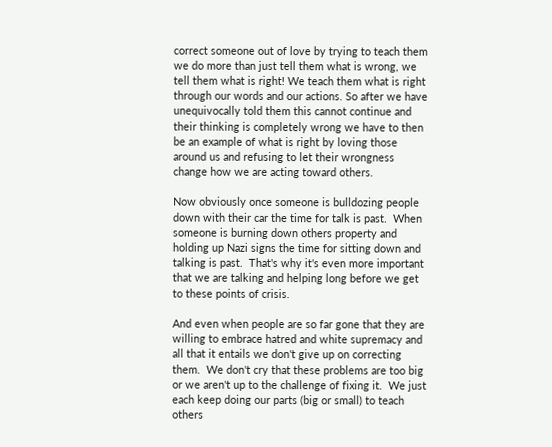correct someone out of love by trying to teach them we do more than just tell them what is wrong, we tell them what is right! We teach them what is right through our words and our actions. So after we have unequivocally told them this cannot continue and their thinking is completely wrong we have to then be an example of what is right by loving those around us and refusing to let their wrongness change how we are acting toward others.

Now obviously once someone is bulldozing people down with their car the time for talk is past.  When someone is burning down others property and holding up Nazi signs the time for sitting down and talking is past.  That's why it's even more important that we are talking and helping long before we get to these points of crisis.

And even when people are so far gone that they are willing to embrace hatred and white supremacy and all that it entails we don't give up on correcting them.  We don't cry that these problems are too big or we aren't up to the challenge of fixing it.  We just each keep doing our parts (big or small) to teach others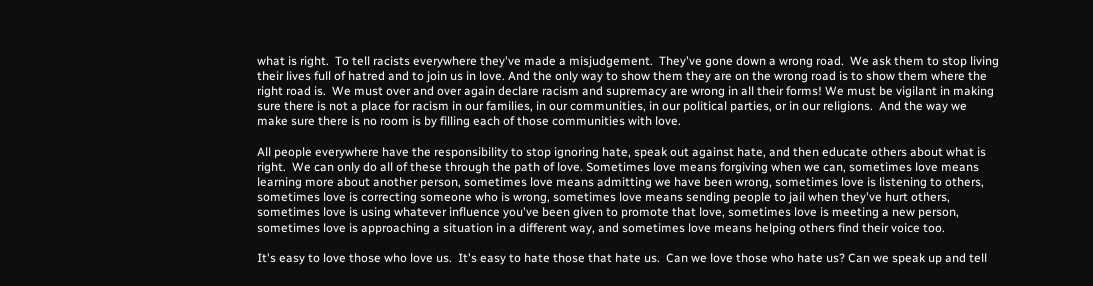what is right.  To tell racists everywhere they've made a misjudgement.  They've gone down a wrong road.  We ask them to stop living their lives full of hatred and to join us in love. And the only way to show them they are on the wrong road is to show them where the right road is.  We must over and over again declare racism and supremacy are wrong in all their forms! We must be vigilant in making sure there is not a place for racism in our families, in our communities, in our political parties, or in our religions.  And the way we make sure there is no room is by filling each of those communities with love.

All people everywhere have the responsibility to stop ignoring hate, speak out against hate, and then educate others about what is right.  We can only do all of these through the path of love. Sometimes love means forgiving when we can, sometimes love means learning more about another person, sometimes love means admitting we have been wrong, sometimes love is listening to others, sometimes love is correcting someone who is wrong, sometimes love means sending people to jail when they've hurt others, sometimes love is using whatever influence you've been given to promote that love, sometimes love is meeting a new person, sometimes love is approaching a situation in a different way, and sometimes love means helping others find their voice too.

It's easy to love those who love us.  It's easy to hate those that hate us.  Can we love those who hate us? Can we speak up and tell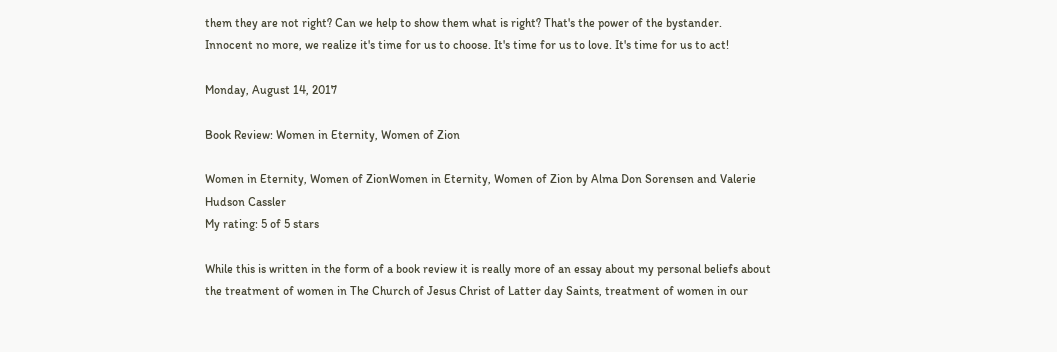them they are not right? Can we help to show them what is right? That's the power of the bystander.  Innocent no more, we realize it's time for us to choose. It's time for us to love. It's time for us to act!

Monday, August 14, 2017

Book Review: Women in Eternity, Women of Zion

Women in Eternity, Women of ZionWomen in Eternity, Women of Zion by Alma Don Sorensen and Valerie Hudson Cassler
My rating: 5 of 5 stars

While this is written in the form of a book review it is really more of an essay about my personal beliefs about the treatment of women in The Church of Jesus Christ of Latter day Saints, treatment of women in our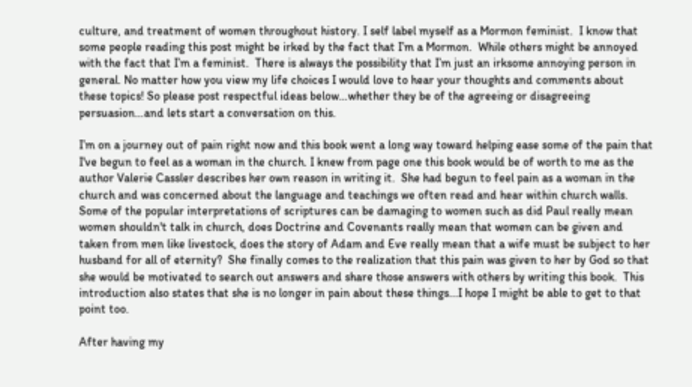culture, and treatment of women throughout history. I self label myself as a Mormon feminist.  I know that some people reading this post might be irked by the fact that I’m a Mormon.  While others might be annoyed with the fact that I’m a feminist.  There is always the possibility that I’m just an irksome annoying person in general. No matter how you view my life choices I would love to hear your thoughts and comments about these topics! So please post respectful ideas below…whether they be of the agreeing or disagreeing persuasion…and lets start a conversation on this.

I’m on a journey out of pain right now and this book went a long way toward helping ease some of the pain that I've begun to feel as a woman in the church. I knew from page one this book would be of worth to me as the author Valerie Cassler describes her own reason in writing it.  She had begun to feel pain as a woman in the church and was concerned about the language and teachings we often read and hear within church walls.  Some of the popular interpretations of scriptures can be damaging to women such as did Paul really mean women shouldn't talk in church, does Doctrine and Covenants really mean that women can be given and taken from men like livestock, does the story of Adam and Eve really mean that a wife must be subject to her husband for all of eternity?  She finally comes to the realization that this pain was given to her by God so that she would be motivated to search out answers and share those answers with others by writing this book.  This introduction also states that she is no longer in pain about these things...I hope I might be able to get to that point too.

After having my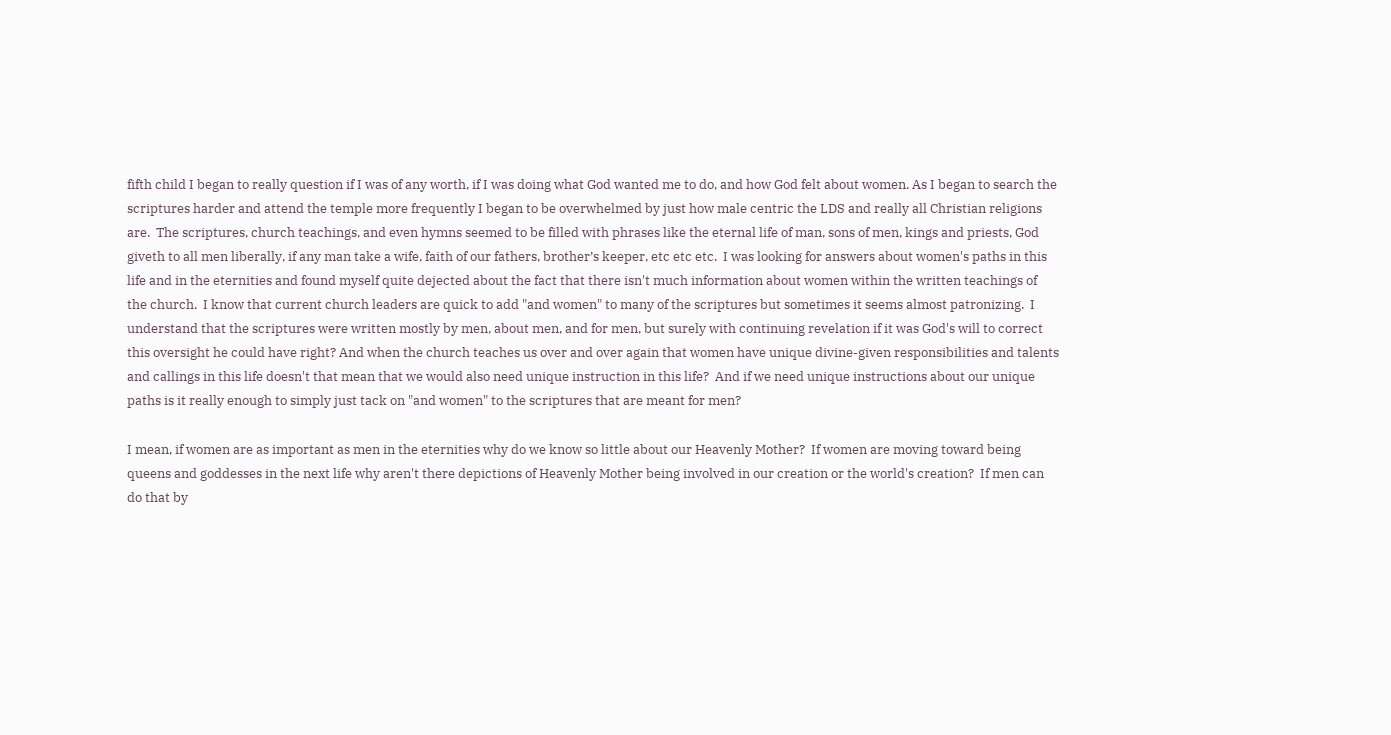fifth child I began to really question if I was of any worth, if I was doing what God wanted me to do, and how God felt about women. As I began to search the scriptures harder and attend the temple more frequently I began to be overwhelmed by just how male centric the LDS and really all Christian religions are.  The scriptures, church teachings, and even hymns seemed to be filled with phrases like the eternal life of man, sons of men, kings and priests, God giveth to all men liberally, if any man take a wife, faith of our fathers, brother’s keeper, etc etc etc.  I was looking for answers about women's paths in this life and in the eternities and found myself quite dejected about the fact that there isn't much information about women within the written teachings of the church.  I know that current church leaders are quick to add "and women" to many of the scriptures but sometimes it seems almost patronizing.  I understand that the scriptures were written mostly by men, about men, and for men, but surely with continuing revelation if it was God's will to correct this oversight he could have right? And when the church teaches us over and over again that women have unique divine-given responsibilities and talents and callings in this life doesn't that mean that we would also need unique instruction in this life?  And if we need unique instructions about our unique paths is it really enough to simply just tack on "and women" to the scriptures that are meant for men?

I mean, if women are as important as men in the eternities why do we know so little about our Heavenly Mother?  If women are moving toward being queens and goddesses in the next life why aren't there depictions of Heavenly Mother being involved in our creation or the world's creation?  If men can do that by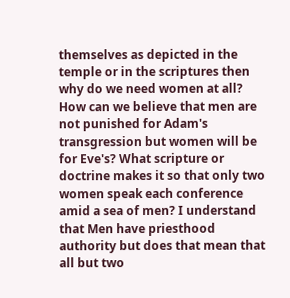themselves as depicted in the temple or in the scriptures then why do we need women at all?  How can we believe that men are not punished for Adam's transgression but women will be for Eve's? What scripture or doctrine makes it so that only two women speak each conference amid a sea of men? I understand that Men have priesthood authority but does that mean that all but two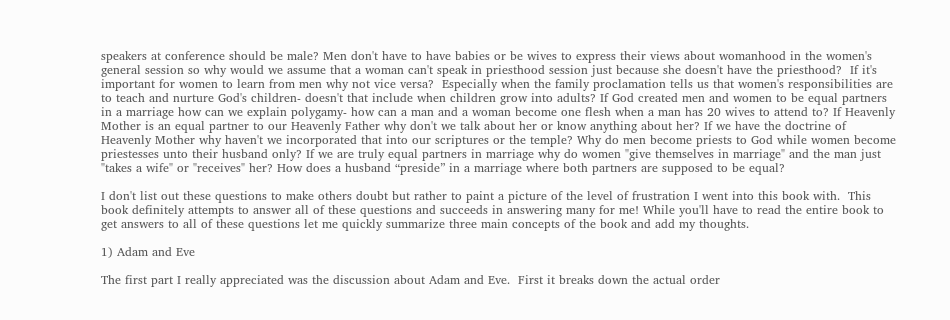speakers at conference should be male? Men don't have to have babies or be wives to express their views about womanhood in the women's general session so why would we assume that a woman can't speak in priesthood session just because she doesn't have the priesthood?  If it's important for women to learn from men why not vice versa?  Especially when the family proclamation tells us that women's responsibilities are to teach and nurture God's children- doesn't that include when children grow into adults? If God created men and women to be equal partners in a marriage how can we explain polygamy- how can a man and a woman become one flesh when a man has 20 wives to attend to? If Heavenly Mother is an equal partner to our Heavenly Father why don't we talk about her or know anything about her? If we have the doctrine of Heavenly Mother why haven't we incorporated that into our scriptures or the temple? Why do men become priests to God while women become priestesses unto their husband only? If we are truly equal partners in marriage why do women "give themselves in marriage" and the man just "takes a wife" or "receives" her? How does a husband “preside” in a marriage where both partners are supposed to be equal?

I don't list out these questions to make others doubt but rather to paint a picture of the level of frustration I went into this book with.  This book definitely attempts to answer all of these questions and succeeds in answering many for me! While you'll have to read the entire book to get answers to all of these questions let me quickly summarize three main concepts of the book and add my thoughts.

1) Adam and Eve

The first part I really appreciated was the discussion about Adam and Eve.  First it breaks down the actual order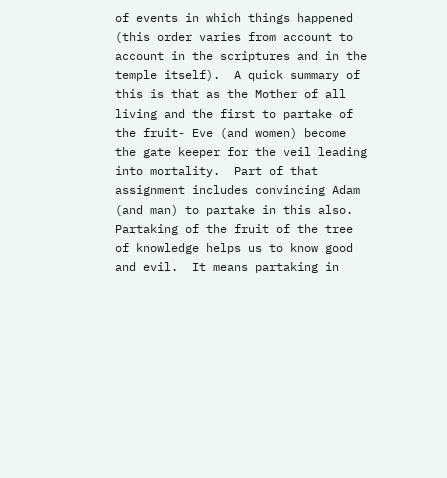of events in which things happened (this order varies from account to account in the scriptures and in the temple itself).  A quick summary of this is that as the Mother of all living and the first to partake of the fruit- Eve (and women) become the gate keeper for the veil leading into mortality.  Part of that assignment includes convincing Adam (and man) to partake in this also.  Partaking of the fruit of the tree of knowledge helps us to know good and evil.  It means partaking in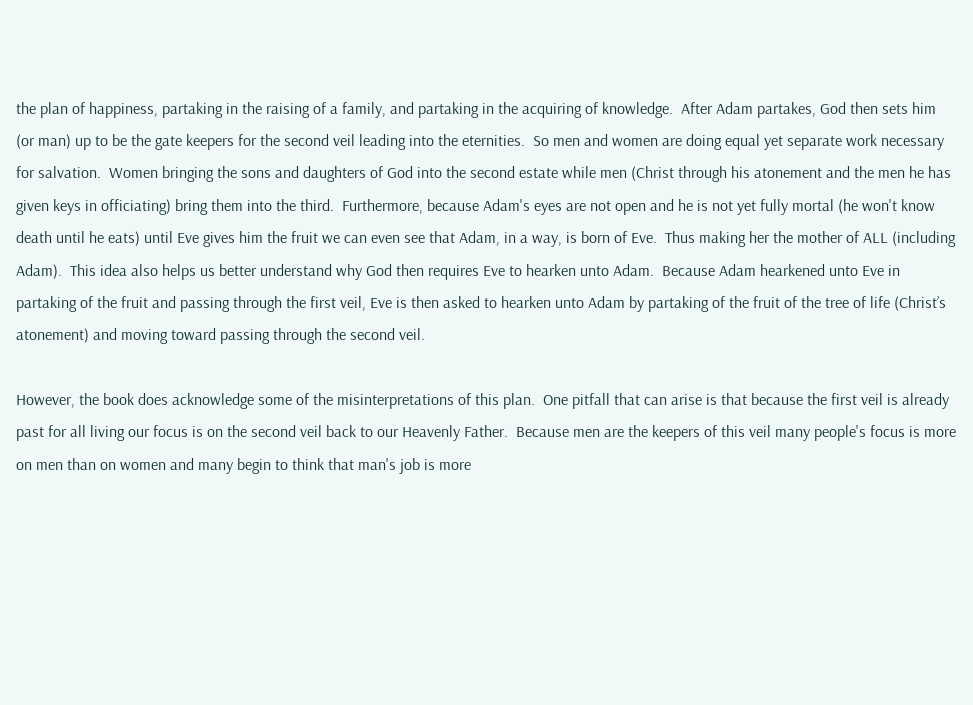the plan of happiness, partaking in the raising of a family, and partaking in the acquiring of knowledge.  After Adam partakes, God then sets him (or man) up to be the gate keepers for the second veil leading into the eternities.  So men and women are doing equal yet separate work necessary for salvation.  Women bringing the sons and daughters of God into the second estate while men (Christ through his atonement and the men he has given keys in officiating) bring them into the third.  Furthermore, because Adam's eyes are not open and he is not yet fully mortal (he won't know death until he eats) until Eve gives him the fruit we can even see that Adam, in a way, is born of Eve.  Thus making her the mother of ALL (including Adam).  This idea also helps us better understand why God then requires Eve to hearken unto Adam.  Because Adam hearkened unto Eve in partaking of the fruit and passing through the first veil, Eve is then asked to hearken unto Adam by partaking of the fruit of the tree of life (Christ’s atonement) and moving toward passing through the second veil.

However, the book does acknowledge some of the misinterpretations of this plan.  One pitfall that can arise is that because the first veil is already past for all living our focus is on the second veil back to our Heavenly Father.  Because men are the keepers of this veil many people's focus is more on men than on women and many begin to think that man's job is more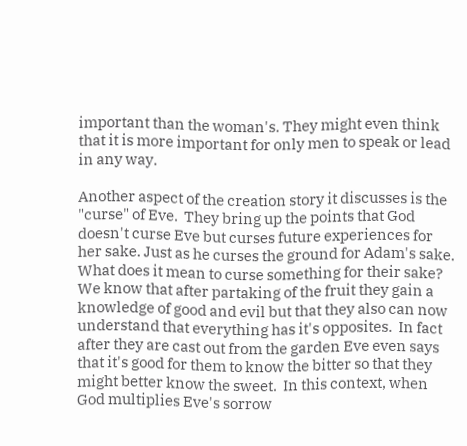important than the woman's. They might even think that it is more important for only men to speak or lead in any way.

Another aspect of the creation story it discusses is the "curse" of Eve.  They bring up the points that God doesn't curse Eve but curses future experiences for her sake. Just as he curses the ground for Adam's sake.  What does it mean to curse something for their sake?  We know that after partaking of the fruit they gain a knowledge of good and evil but that they also can now understand that everything has it's opposites.  In fact after they are cast out from the garden Eve even says that it's good for them to know the bitter so that they might better know the sweet.  In this context, when God multiplies Eve's sorrow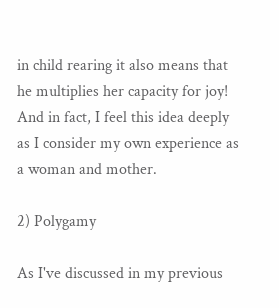in child rearing it also means that he multiplies her capacity for joy!  And in fact, I feel this idea deeply as I consider my own experience as a woman and mother.

2) Polygamy

As I've discussed in my previous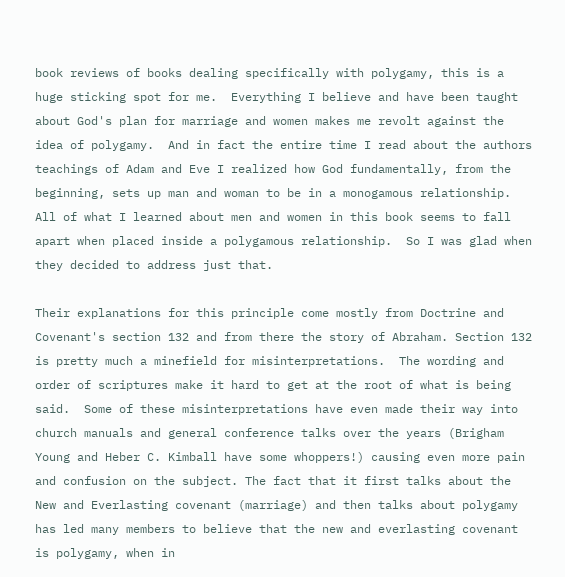book reviews of books dealing specifically with polygamy, this is a huge sticking spot for me.  Everything I believe and have been taught about God's plan for marriage and women makes me revolt against the idea of polygamy.  And in fact the entire time I read about the authors teachings of Adam and Eve I realized how God fundamentally, from the beginning, sets up man and woman to be in a monogamous relationship.  All of what I learned about men and women in this book seems to fall apart when placed inside a polygamous relationship.  So I was glad when they decided to address just that.

Their explanations for this principle come mostly from Doctrine and Covenant's section 132 and from there the story of Abraham. Section 132 is pretty much a minefield for misinterpretations.  The wording and order of scriptures make it hard to get at the root of what is being said.  Some of these misinterpretations have even made their way into church manuals and general conference talks over the years (Brigham Young and Heber C. Kimball have some whoppers!) causing even more pain and confusion on the subject. The fact that it first talks about the New and Everlasting covenant (marriage) and then talks about polygamy has led many members to believe that the new and everlasting covenant is polygamy, when in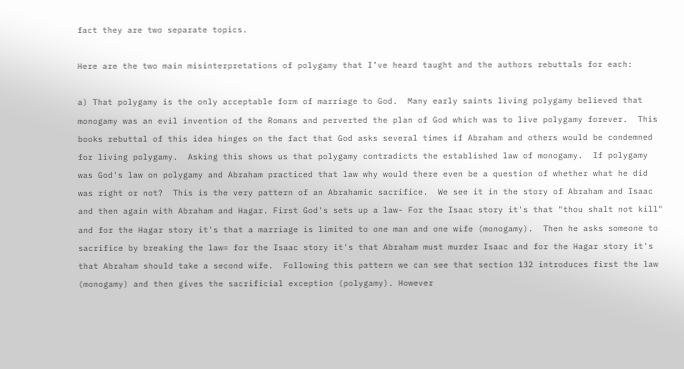fact they are two separate topics.

Here are the two main misinterpretations of polygamy that I’ve heard taught and the authors rebuttals for each:

a) That polygamy is the only acceptable form of marriage to God.  Many early saints living polygamy believed that monogamy was an evil invention of the Romans and perverted the plan of God which was to live polygamy forever.  This books rebuttal of this idea hinges on the fact that God asks several times if Abraham and others would be condemned for living polygamy.  Asking this shows us that polygamy contradicts the established law of monogamy.  If polygamy was God's law on polygamy and Abraham practiced that law why would there even be a question of whether what he did was right or not?  This is the very pattern of an Abrahamic sacrifice.  We see it in the story of Abraham and Isaac and then again with Abraham and Hagar. First God's sets up a law- For the Isaac story it's that "thou shalt not kill" and for the Hagar story it's that a marriage is limited to one man and one wife (monogamy).  Then he asks someone to sacrifice by breaking the law= for the Isaac story it's that Abraham must murder Isaac and for the Hagar story it's that Abraham should take a second wife.  Following this pattern we can see that section 132 introduces first the law (monogamy) and then gives the sacrificial exception (polygamy). However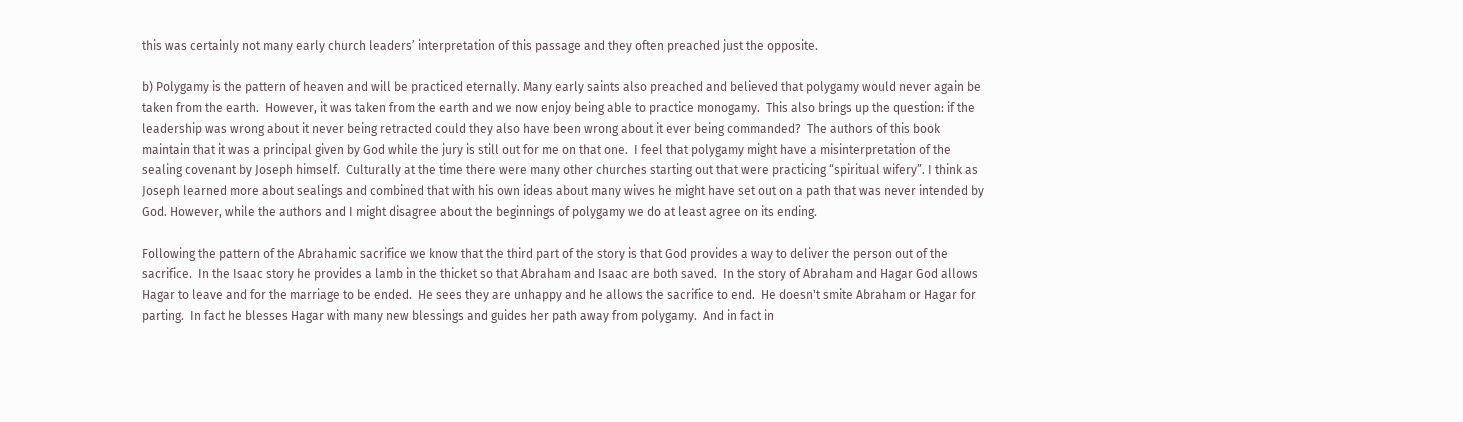this was certainly not many early church leaders’ interpretation of this passage and they often preached just the opposite.

b) Polygamy is the pattern of heaven and will be practiced eternally. Many early saints also preached and believed that polygamy would never again be taken from the earth.  However, it was taken from the earth and we now enjoy being able to practice monogamy.  This also brings up the question: if the leadership was wrong about it never being retracted could they also have been wrong about it ever being commanded?  The authors of this book maintain that it was a principal given by God while the jury is still out for me on that one.  I feel that polygamy might have a misinterpretation of the sealing covenant by Joseph himself.  Culturally at the time there were many other churches starting out that were practicing “spiritual wifery”. I think as Joseph learned more about sealings and combined that with his own ideas about many wives he might have set out on a path that was never intended by God. However, while the authors and I might disagree about the beginnings of polygamy we do at least agree on its ending.

Following the pattern of the Abrahamic sacrifice we know that the third part of the story is that God provides a way to deliver the person out of the sacrifice.  In the Isaac story he provides a lamb in the thicket so that Abraham and Isaac are both saved.  In the story of Abraham and Hagar God allows Hagar to leave and for the marriage to be ended.  He sees they are unhappy and he allows the sacrifice to end.  He doesn't smite Abraham or Hagar for parting.  In fact he blesses Hagar with many new blessings and guides her path away from polygamy.  And in fact in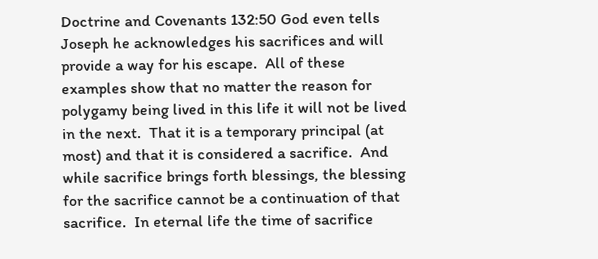Doctrine and Covenants 132:50 God even tells Joseph he acknowledges his sacrifices and will provide a way for his escape.  All of these examples show that no matter the reason for polygamy being lived in this life it will not be lived in the next.  That it is a temporary principal (at most) and that it is considered a sacrifice.  And while sacrifice brings forth blessings, the blessing for the sacrifice cannot be a continuation of that sacrifice.  In eternal life the time of sacrifice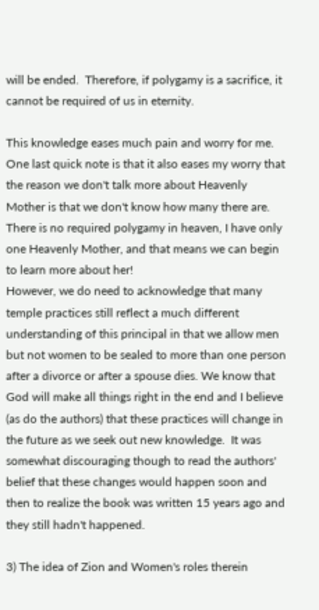will be ended.  Therefore, if polygamy is a sacrifice, it cannot be required of us in eternity.

This knowledge eases much pain and worry for me.  One last quick note is that it also eases my worry that the reason we don't talk more about Heavenly Mother is that we don't know how many there are. There is no required polygamy in heaven, I have only one Heavenly Mother, and that means we can begin to learn more about her!
However, we do need to acknowledge that many temple practices still reflect a much different understanding of this principal in that we allow men but not women to be sealed to more than one person after a divorce or after a spouse dies. We know that God will make all things right in the end and I believe (as do the authors) that these practices will change in the future as we seek out new knowledge.  It was somewhat discouraging though to read the authors' belief that these changes would happen soon and then to realize the book was written 15 years ago and they still hadn't happened.

3) The idea of Zion and Women's roles therein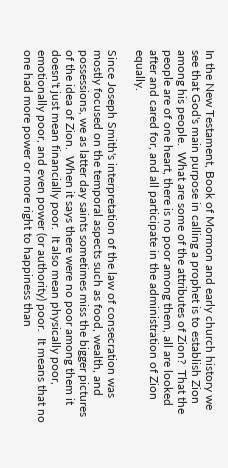In the New Testament, Book of Mormon and early church history we see that God's main purpose in calling a prophet is to establish Zion among his people.  What are some of the attributes of Zion?  That the people are of one heart, there is no poor among them, all are looked after and cared for, and all participate in the administration of Zion equally.

Since Joseph Smith's interpretation of the law of consecration was mostly focused on the temporal aspects such as food, wealth, and possessions, we as latter day saints sometimes miss the bigger pictures of the idea of Zion.  When it says there were no poor among them it doesn't just mean financially poor.  It also mean physically poor, emotionally poor, and even power (or authority) poor.  It means that no one had more power or more right to happiness than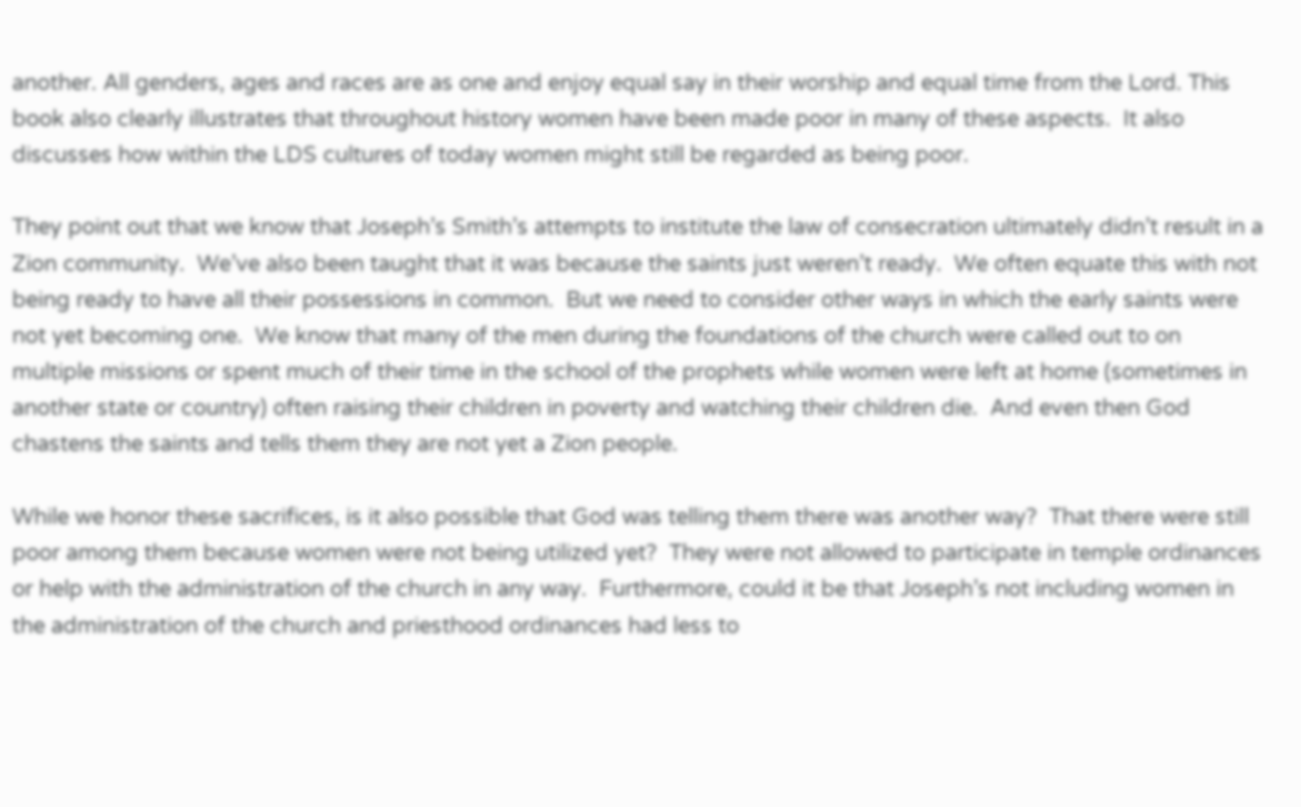another. All genders, ages and races are as one and enjoy equal say in their worship and equal time from the Lord. This book also clearly illustrates that throughout history women have been made poor in many of these aspects.  It also discusses how within the LDS cultures of today women might still be regarded as being poor.

They point out that we know that Joseph’s Smith’s attempts to institute the law of consecration ultimately didn’t result in a Zion community.  We’ve also been taught that it was because the saints just weren’t ready.  We often equate this with not being ready to have all their possessions in common.  But we need to consider other ways in which the early saints were not yet becoming one.  We know that many of the men during the foundations of the church were called out to on multiple missions or spent much of their time in the school of the prophets while women were left at home (sometimes in another state or country) often raising their children in poverty and watching their children die.  And even then God chastens the saints and tells them they are not yet a Zion people.

While we honor these sacrifices, is it also possible that God was telling them there was another way?  That there were still poor among them because women were not being utilized yet?  They were not allowed to participate in temple ordinances or help with the administration of the church in any way.  Furthermore, could it be that Joseph’s not including women in the administration of the church and priesthood ordinances had less to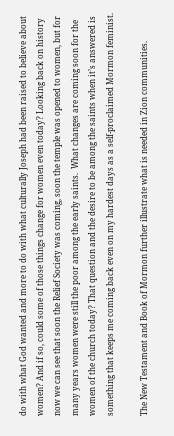do with what God wanted and more to do with what culturally Joseph had been raised to believe about women? And if so, could some of those things change for women even today? Looking back on history now we can see that soon the Relief Society was coming, soon the temple was opened to women, but for many years women were still the poor among the early saints.  What changes are coming soon for the women of the church today? That question and the desire to be among the saints when it’s answered is something that keeps me coming back even on my hardest days as a self-proclaimed Mormon feminist.

The New Testament and Book of Mormon further illustrate what is needed in Zion communities.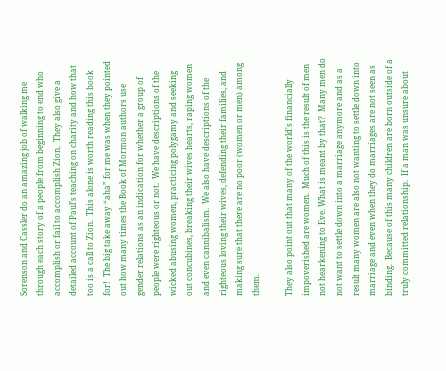Sorenson and Cassler do an amazing job of walking me through each story of a people from beginning to end who accomplish or fail to accomplish Zion.  They also give a detailed account of Paul’s teaching on charity and how that too is a call to Zion.  This alone is worth reading this book for!  The big take away “aha” for me was when they pointed out how many times the Book of Mormon authors use gender relations as an indication for whether a group of people were righteous or not.  We have descriptions of the wicked abusing women, practicing polygamy and seeking out concubines, breaking their wives hearts, raping women and even cannibalism.  We also have descriptions of the righteous loving their wives, defending their families, and making sure that there are no poor (women or men) among them.

They also point out that many of the world's financially impoverished are women.  Much of this is the result of men not hearkening to Eve. What is meant by that?  Many men do not want to settle down into a marriage anymore and as a result many women are also not wanting to settle down into marriage and even when they do marriages are not seen as binding.  Because of this many children are born outside of a truly committed relationship.  If a man was unsure about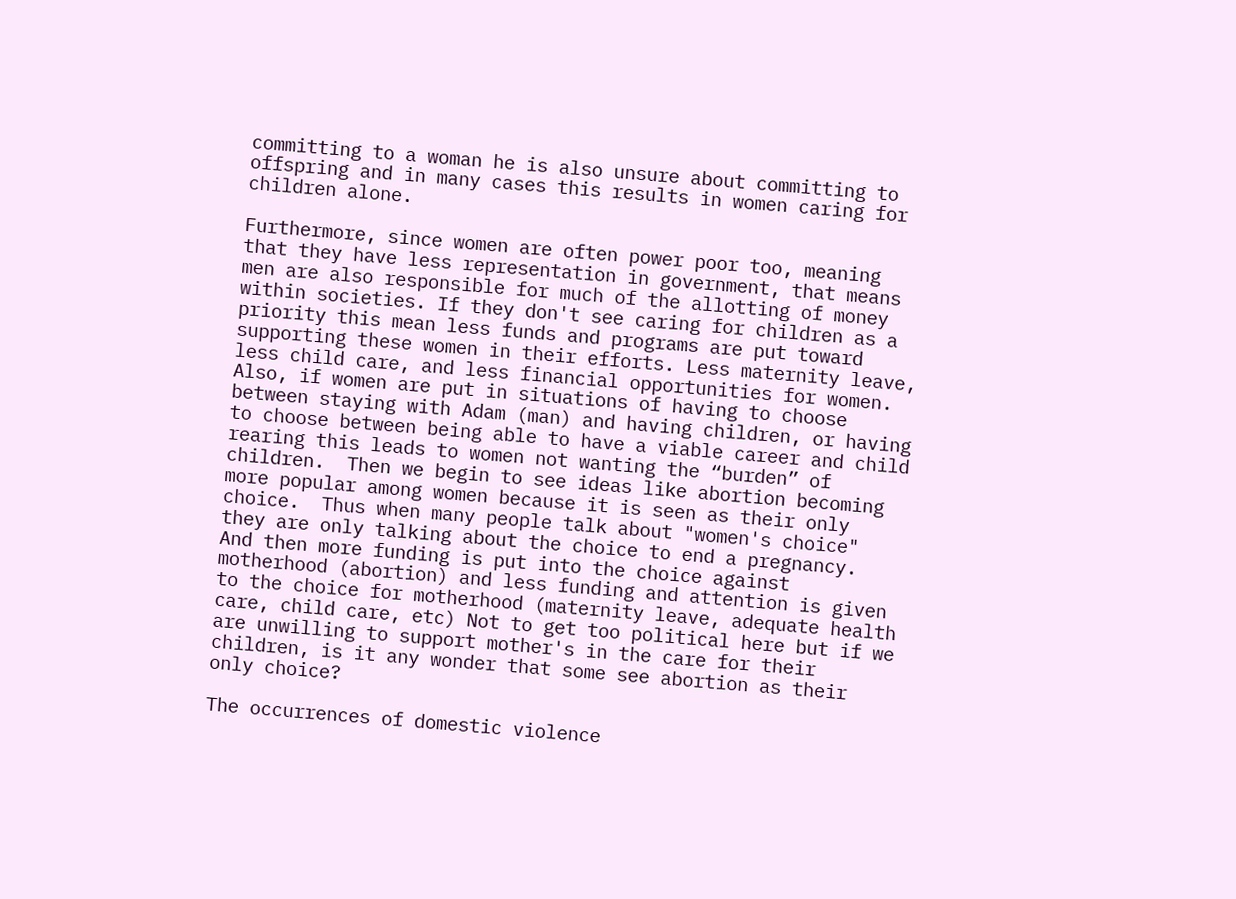committing to a woman he is also unsure about committing to offspring and in many cases this results in women caring for children alone.

Furthermore, since women are often power poor too, meaning that they have less representation in government, that means men are also responsible for much of the allotting of money within societies. If they don't see caring for children as a priority this mean less funds and programs are put toward supporting these women in their efforts. Less maternity leave, less child care, and less financial opportunities for women. Also, if women are put in situations of having to choose between staying with Adam (man) and having children, or having to choose between being able to have a viable career and child rearing this leads to women not wanting the “burden” of children.  Then we begin to see ideas like abortion becoming more popular among women because it is seen as their only choice.  Thus when many people talk about "women's choice" they are only talking about the choice to end a pregnancy.  And then more funding is put into the choice against motherhood (abortion) and less funding and attention is given to the choice for motherhood (maternity leave, adequate health care, child care, etc) Not to get too political here but if we are unwilling to support mother's in the care for their children, is it any wonder that some see abortion as their only choice?

The occurrences of domestic violence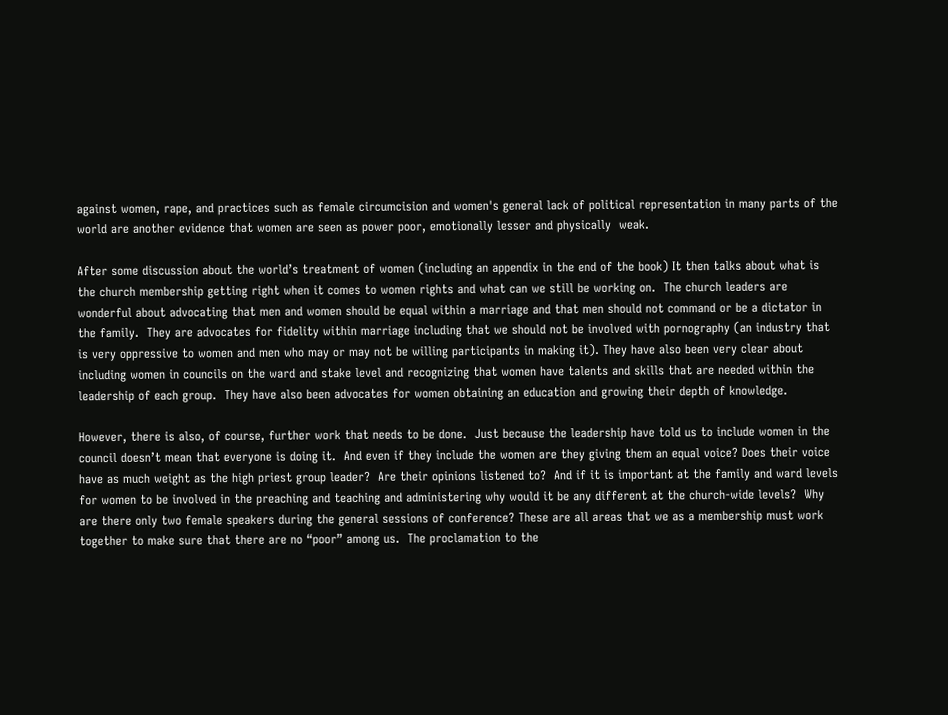against women, rape, and practices such as female circumcision and women's general lack of political representation in many parts of the world are another evidence that women are seen as power poor, emotionally lesser and physically  weak.

After some discussion about the world’s treatment of women (including an appendix in the end of the book) It then talks about what is the church membership getting right when it comes to women rights and what can we still be working on.  The church leaders are wonderful about advocating that men and women should be equal within a marriage and that men should not command or be a dictator in the family.  They are advocates for fidelity within marriage including that we should not be involved with pornography (an industry that is very oppressive to women and men who may or may not be willing participants in making it). They have also been very clear about including women in councils on the ward and stake level and recognizing that women have talents and skills that are needed within the leadership of each group.  They have also been advocates for women obtaining an education and growing their depth of knowledge.

However, there is also, of course, further work that needs to be done.  Just because the leadership have told us to include women in the council doesn’t mean that everyone is doing it.  And even if they include the women are they giving them an equal voice? Does their voice have as much weight as the high priest group leader?  Are their opinions listened to?  And if it is important at the family and ward levels for women to be involved in the preaching and teaching and administering why would it be any different at the church-wide levels?  Why are there only two female speakers during the general sessions of conference? These are all areas that we as a membership must work together to make sure that there are no “poor” among us.  The proclamation to the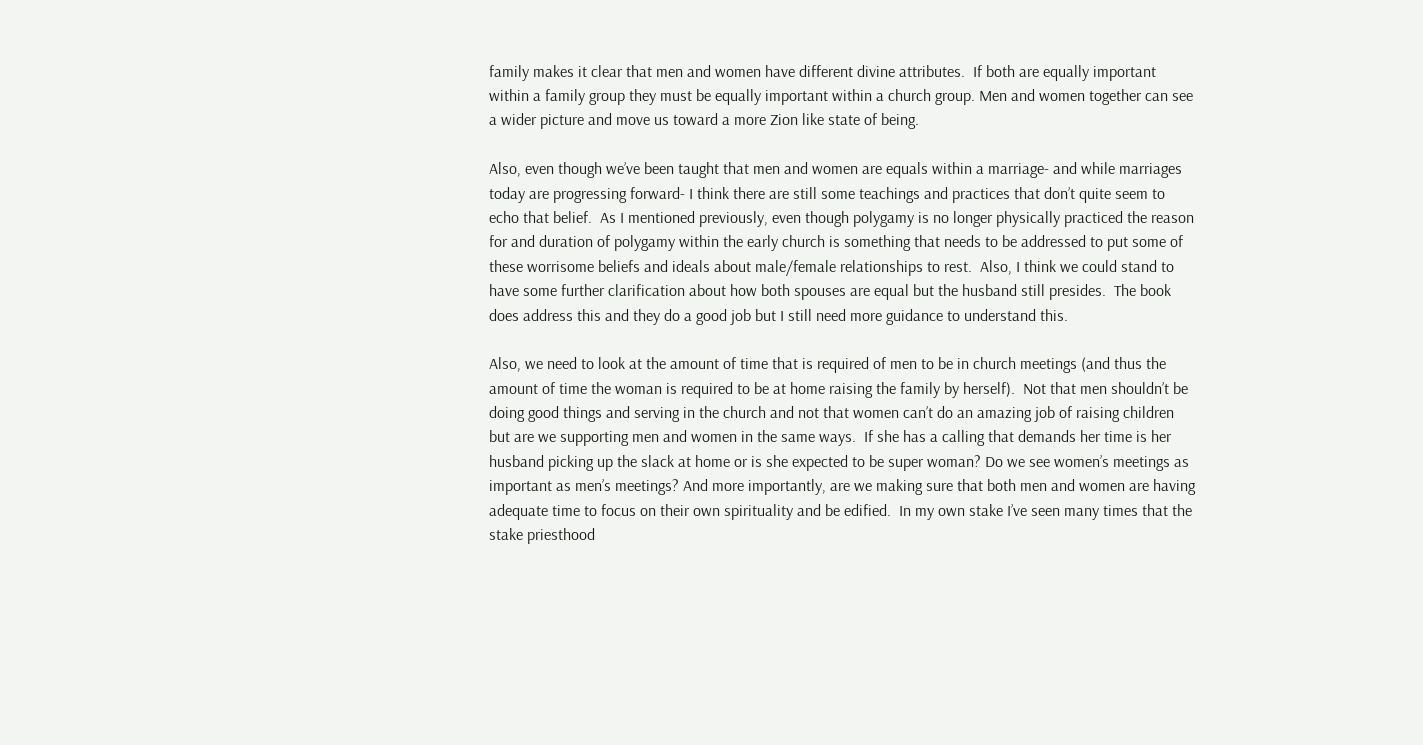family makes it clear that men and women have different divine attributes.  If both are equally important within a family group they must be equally important within a church group. Men and women together can see a wider picture and move us toward a more Zion like state of being.

Also, even though we’ve been taught that men and women are equals within a marriage- and while marriages today are progressing forward- I think there are still some teachings and practices that don’t quite seem to echo that belief.  As I mentioned previously, even though polygamy is no longer physically practiced the reason for and duration of polygamy within the early church is something that needs to be addressed to put some of these worrisome beliefs and ideals about male/female relationships to rest.  Also, I think we could stand to have some further clarification about how both spouses are equal but the husband still presides.  The book does address this and they do a good job but I still need more guidance to understand this.

Also, we need to look at the amount of time that is required of men to be in church meetings (and thus the amount of time the woman is required to be at home raising the family by herself).  Not that men shouldn’t be doing good things and serving in the church and not that women can’t do an amazing job of raising children but are we supporting men and women in the same ways.  If she has a calling that demands her time is her husband picking up the slack at home or is she expected to be super woman? Do we see women’s meetings as important as men’s meetings? And more importantly, are we making sure that both men and women are having adequate time to focus on their own spirituality and be edified.  In my own stake I’ve seen many times that the stake priesthood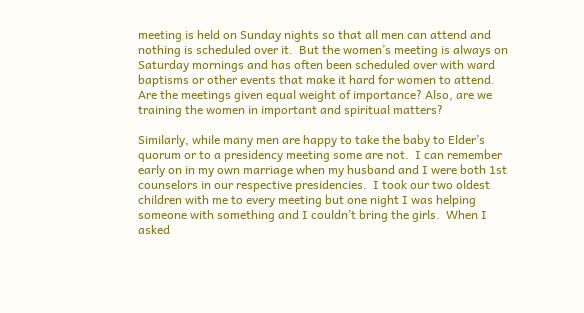meeting is held on Sunday nights so that all men can attend and nothing is scheduled over it.  But the women’s meeting is always on Saturday mornings and has often been scheduled over with ward baptisms or other events that make it hard for women to attend.  Are the meetings given equal weight of importance? Also, are we training the women in important and spiritual matters?

Similarly, while many men are happy to take the baby to Elder’s quorum or to a presidency meeting some are not.  I can remember early on in my own marriage when my husband and I were both 1st counselors in our respective presidencies.  I took our two oldest children with me to every meeting but one night I was helping someone with something and I couldn’t bring the girls.  When I asked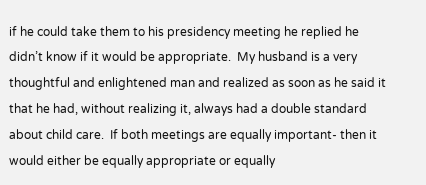if he could take them to his presidency meeting he replied he didn’t know if it would be appropriate.  My husband is a very thoughtful and enlightened man and realized as soon as he said it that he had, without realizing it, always had a double standard about child care.  If both meetings are equally important- then it would either be equally appropriate or equally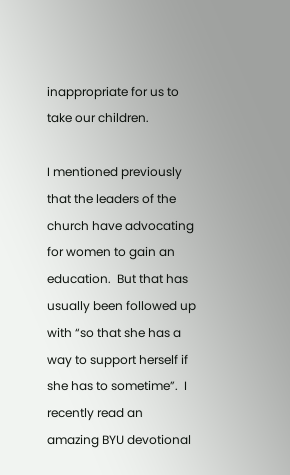inappropriate for us to take our children.

I mentioned previously that the leaders of the church have advocating for women to gain an education.  But that has usually been followed up with “so that she has a way to support herself if she has to sometime”.  I recently read an amazing BYU devotional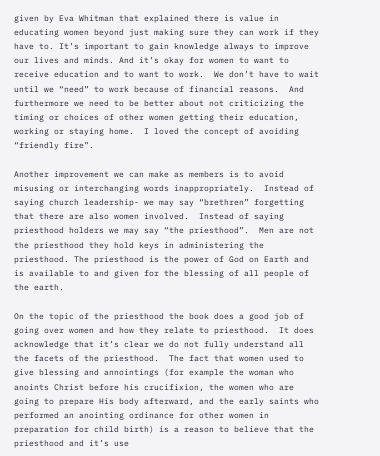given by Eva Whitman that explained there is value in educating women beyond just making sure they can work if they have to. It’s important to gain knowledge always to improve our lives and minds. And it’s okay for women to want to receive education and to want to work.  We don’t have to wait until we “need” to work because of financial reasons.  And furthermore we need to be better about not criticizing the timing or choices of other women getting their education, working or staying home.  I loved the concept of avoiding “friendly fire”.

Another improvement we can make as members is to avoid misusing or interchanging words inappropriately.  Instead of saying church leadership- we may say “brethren” forgetting that there are also women involved.  Instead of saying priesthood holders we may say “the priesthood”.  Men are not the priesthood they hold keys in administering the priesthood. The priesthood is the power of God on Earth and is available to and given for the blessing of all people of the earth.

On the topic of the priesthood the book does a good job of going over women and how they relate to priesthood.  It does acknowledge that it’s clear we do not fully understand all the facets of the priesthood.  The fact that women used to give blessing and annointings (for example the woman who anoints Christ before his crucifixion, the women who are going to prepare His body afterward, and the early saints who performed an anointing ordinance for other women in preparation for child birth) is a reason to believe that the priesthood and it’s use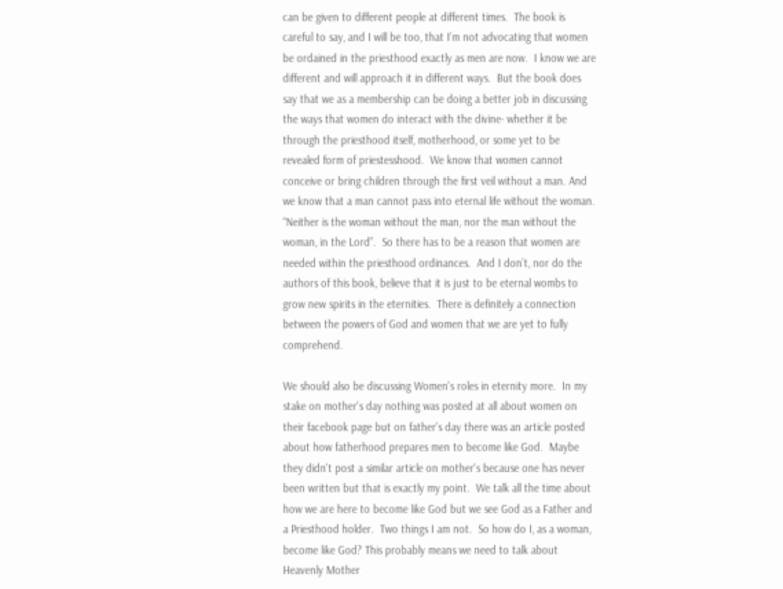can be given to different people at different times.  The book is careful to say, and I will be too, that I’m not advocating that women be ordained in the priesthood exactly as men are now.  I know we are different and will approach it in different ways.  But the book does say that we as a membership can be doing a better job in discussing the ways that women do interact with the divine- whether it be through the priesthood itself, motherhood, or some yet to be revealed form of priestesshood.  We know that women cannot conceive or bring children through the first veil without a man. And we know that a man cannot pass into eternal life without the woman.  “Neither is the woman without the man, nor the man without the woman, in the Lord”.  So there has to be a reason that women are needed within the priesthood ordinances.  And I don’t, nor do the authors of this book, believe that it is just to be eternal wombs to grow new spirits in the eternities.  There is definitely a connection between the powers of God and women that we are yet to fully comprehend.

We should also be discussing Women's roles in eternity more.  In my stake on mother's day nothing was posted at all about women on their facebook page but on father's day there was an article posted about how fatherhood prepares men to become like God.  Maybe they didn't post a similar article on mother's because one has never been written but that is exactly my point.  We talk all the time about how we are here to become like God but we see God as a Father and a Priesthood holder.  Two things I am not.  So how do I, as a woman, become like God? This probably means we need to talk about Heavenly Mother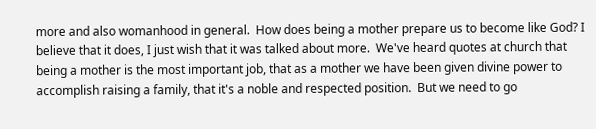more and also womanhood in general.  How does being a mother prepare us to become like God? I believe that it does, I just wish that it was talked about more.  We've heard quotes at church that being a mother is the most important job, that as a mother we have been given divine power to accomplish raising a family, that it's a noble and respected position.  But we need to go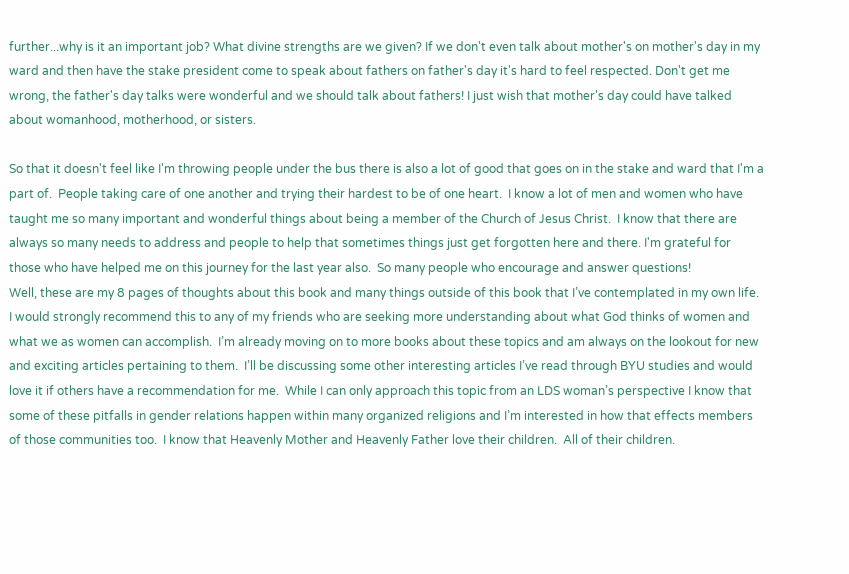further...why is it an important job? What divine strengths are we given? If we don't even talk about mother's on mother's day in my ward and then have the stake president come to speak about fathers on father's day it's hard to feel respected. Don't get me wrong, the father's day talks were wonderful and we should talk about fathers! I just wish that mother's day could have talked about womanhood, motherhood, or sisters.

So that it doesn't feel like I'm throwing people under the bus there is also a lot of good that goes on in the stake and ward that I'm a part of.  People taking care of one another and trying their hardest to be of one heart.  I know a lot of men and women who have taught me so many important and wonderful things about being a member of the Church of Jesus Christ.  I know that there are always so many needs to address and people to help that sometimes things just get forgotten here and there. I'm grateful for those who have helped me on this journey for the last year also.  So many people who encourage and answer questions!
Well, these are my 8 pages of thoughts about this book and many things outside of this book that I’ve contemplated in my own life.  I would strongly recommend this to any of my friends who are seeking more understanding about what God thinks of women and what we as women can accomplish.  I’m already moving on to more books about these topics and am always on the lookout for new and exciting articles pertaining to them.  I’ll be discussing some other interesting articles I’ve read through BYU studies and would love it if others have a recommendation for me.  While I can only approach this topic from an LDS woman’s perspective I know that some of these pitfalls in gender relations happen within many organized religions and I’m interested in how that effects members of those communities too.  I know that Heavenly Mother and Heavenly Father love their children.  All of their children.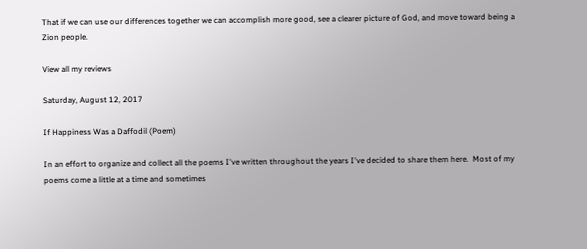That if we can use our differences together we can accomplish more good, see a clearer picture of God, and move toward being a Zion people.

View all my reviews

Saturday, August 12, 2017

If Happiness Was a Daffodil (Poem)

In an effort to organize and collect all the poems I've written throughout the years I've decided to share them here.  Most of my poems come a little at a time and sometimes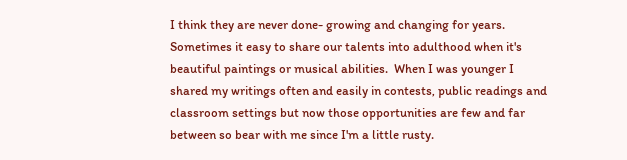I think they are never done- growing and changing for years. Sometimes it easy to share our talents into adulthood when it's beautiful paintings or musical abilities.  When I was younger I shared my writings often and easily in contests, public readings and classroom settings but now those opportunities are few and far between so bear with me since I'm a little rusty.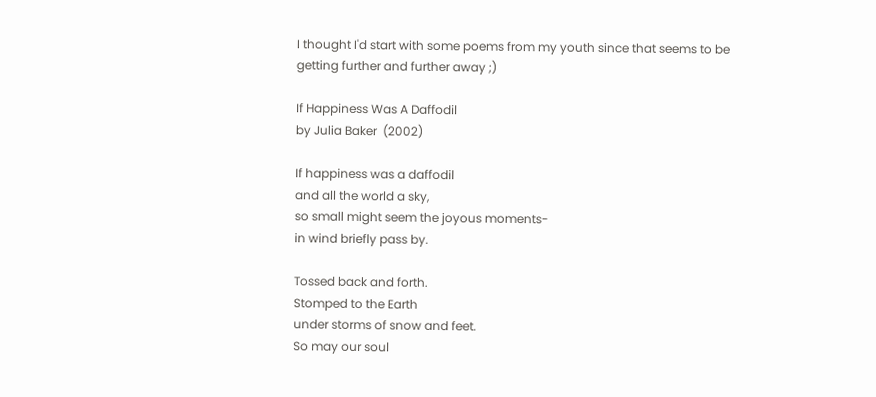I thought I'd start with some poems from my youth since that seems to be getting further and further away ;)

If Happiness Was A Daffodil
by Julia Baker  (2002)

If happiness was a daffodil
and all the world a sky,
so small might seem the joyous moments-
in wind briefly pass by.

Tossed back and forth.
Stomped to the Earth
under storms of snow and feet.
So may our soul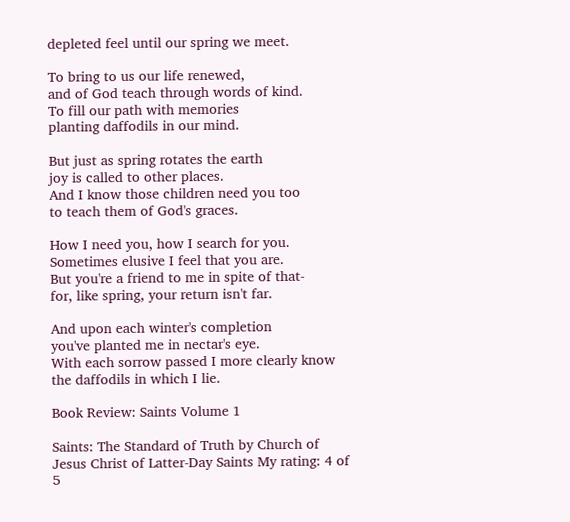depleted feel until our spring we meet.

To bring to us our life renewed,
and of God teach through words of kind.
To fill our path with memories
planting daffodils in our mind.

But just as spring rotates the earth
joy is called to other places.
And I know those children need you too
to teach them of God's graces.

How I need you, how I search for you.
Sometimes elusive I feel that you are.
But you're a friend to me in spite of that-
for, like spring, your return isn't far.

And upon each winter's completion
you've planted me in nectar's eye.
With each sorrow passed I more clearly know
the daffodils in which I lie.

Book Review: Saints Volume 1

Saints: The Standard of Truth by Church of Jesus Christ of Latter-Day Saints My rating: 4 of 5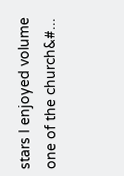stars I enjoyed volume one of the church&#...